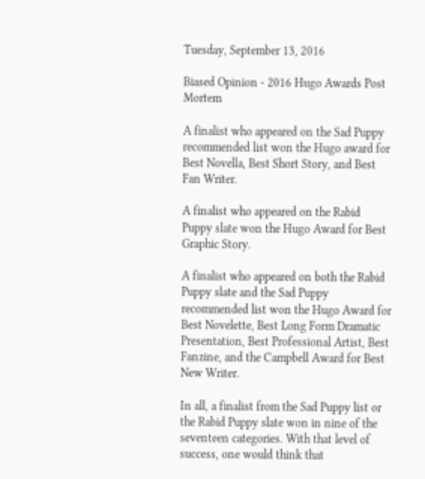Tuesday, September 13, 2016

Biased Opinion - 2016 Hugo Awards Post Mortem

A finalist who appeared on the Sad Puppy recommended list won the Hugo award for Best Novella, Best Short Story, and Best Fan Writer.

A finalist who appeared on the Rabid Puppy slate won the Hugo Award for Best Graphic Story.

A finalist who appeared on both the Rabid Puppy slate and the Sad Puppy recommended list won the Hugo Award for Best Novelette, Best Long Form Dramatic Presentation, Best Professional Artist, Best Fanzine, and the Campbell Award for Best New Writer.

In all, a finalist from the Sad Puppy list or the Rabid Puppy slate won in nine of the seventeen categories. With that level of success, one would think that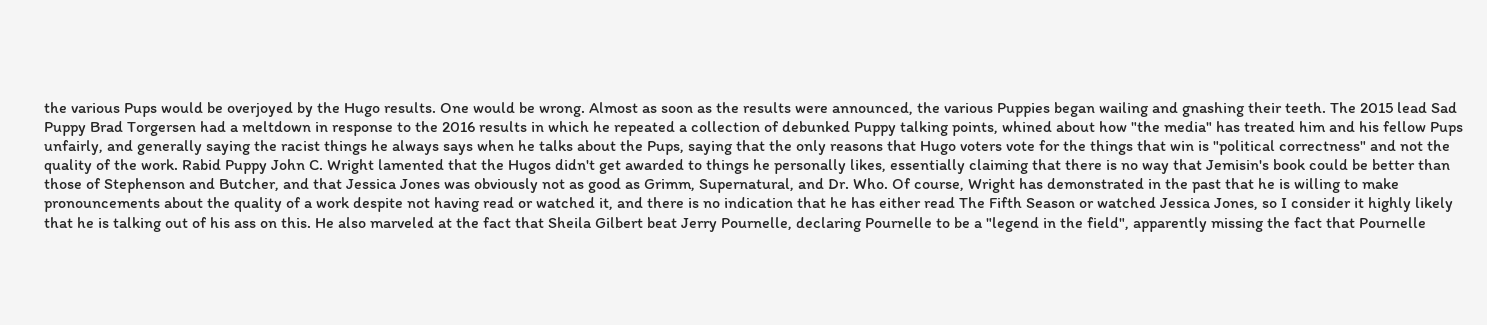the various Pups would be overjoyed by the Hugo results. One would be wrong. Almost as soon as the results were announced, the various Puppies began wailing and gnashing their teeth. The 2015 lead Sad Puppy Brad Torgersen had a meltdown in response to the 2016 results in which he repeated a collection of debunked Puppy talking points, whined about how "the media" has treated him and his fellow Pups unfairly, and generally saying the racist things he always says when he talks about the Pups, saying that the only reasons that Hugo voters vote for the things that win is "political correctness" and not the quality of the work. Rabid Puppy John C. Wright lamented that the Hugos didn't get awarded to things he personally likes, essentially claiming that there is no way that Jemisin's book could be better than those of Stephenson and Butcher, and that Jessica Jones was obviously not as good as Grimm, Supernatural, and Dr. Who. Of course, Wright has demonstrated in the past that he is willing to make pronouncements about the quality of a work despite not having read or watched it, and there is no indication that he has either read The Fifth Season or watched Jessica Jones, so I consider it highly likely that he is talking out of his ass on this. He also marveled at the fact that Sheila Gilbert beat Jerry Pournelle, declaring Pournelle to be a "legend in the field", apparently missing the fact that Pournelle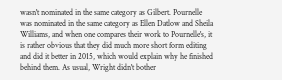wasn't nominated in the same category as Gilbert. Pournelle was nominated in the same category as Ellen Datlow and Sheila Williams, and when one compares their work to Pournelle's, it is rather obvious that they did much more short form editing and did it better in 2015, which would explain why he finished behind them. As usual, Wright didn't bother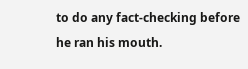to do any fact-checking before he ran his mouth.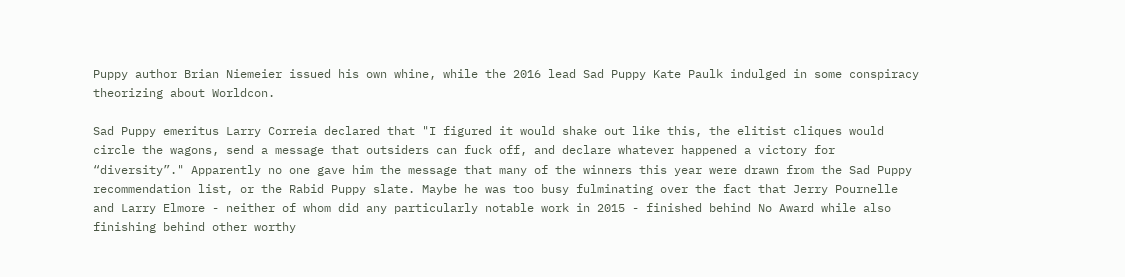Puppy author Brian Niemeier issued his own whine, while the 2016 lead Sad Puppy Kate Paulk indulged in some conspiracy theorizing about Worldcon.

Sad Puppy emeritus Larry Correia declared that "I figured it would shake out like this, the elitist cliques would circle the wagons, send a message that outsiders can fuck off, and declare whatever happened a victory for “diversity”." Apparently no one gave him the message that many of the winners this year were drawn from the Sad Puppy recommendation list, or the Rabid Puppy slate. Maybe he was too busy fulminating over the fact that Jerry Pournelle and Larry Elmore - neither of whom did any particularly notable work in 2015 - finished behind No Award while also finishing behind other worthy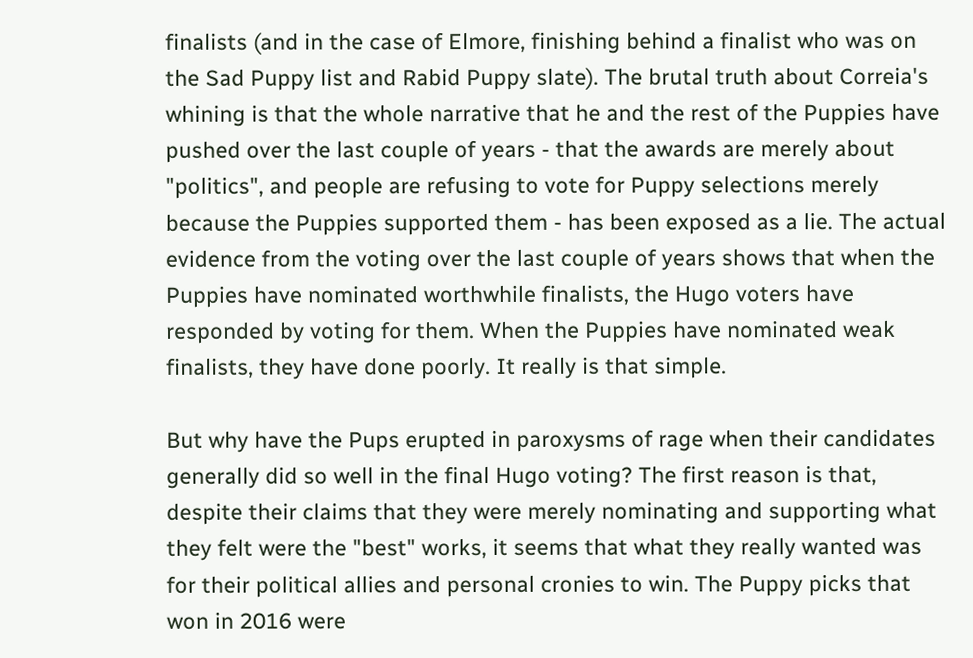finalists (and in the case of Elmore, finishing behind a finalist who was on the Sad Puppy list and Rabid Puppy slate). The brutal truth about Correia's whining is that the whole narrative that he and the rest of the Puppies have pushed over the last couple of years - that the awards are merely about "politics", and people are refusing to vote for Puppy selections merely because the Puppies supported them - has been exposed as a lie. The actual evidence from the voting over the last couple of years shows that when the Puppies have nominated worthwhile finalists, the Hugo voters have responded by voting for them. When the Puppies have nominated weak finalists, they have done poorly. It really is that simple.

But why have the Pups erupted in paroxysms of rage when their candidates generally did so well in the final Hugo voting? The first reason is that, despite their claims that they were merely nominating and supporting what they felt were the "best" works, it seems that what they really wanted was for their political allies and personal cronies to win. The Puppy picks that won in 2016 were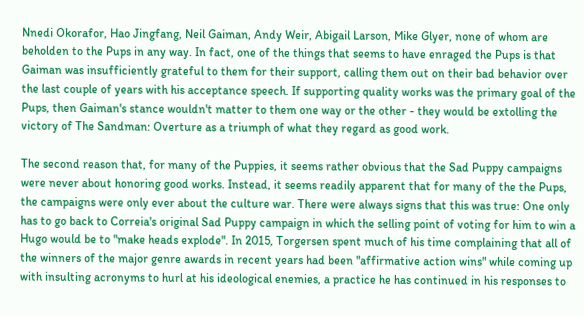Nnedi Okorafor, Hao Jingfang, Neil Gaiman, Andy Weir, Abigail Larson, Mike Glyer, none of whom are beholden to the Pups in any way. In fact, one of the things that seems to have enraged the Pups is that Gaiman was insufficiently grateful to them for their support, calling them out on their bad behavior over the last couple of years with his acceptance speech. If supporting quality works was the primary goal of the Pups, then Gaiman's stance wouldn't matter to them one way or the other - they would be extolling the victory of The Sandman: Overture as a triumph of what they regard as good work.

The second reason that, for many of the Puppies, it seems rather obvious that the Sad Puppy campaigns were never about honoring good works. Instead, it seems readily apparent that for many of the the Pups, the campaigns were only ever about the culture war. There were always signs that this was true: One only has to go back to Correia's original Sad Puppy campaign in which the selling point of voting for him to win a Hugo would be to "make heads explode". In 2015, Torgersen spent much of his time complaining that all of the winners of the major genre awards in recent years had been "affirmative action wins" while coming up with insulting acronyms to hurl at his ideological enemies, a practice he has continued in his responses to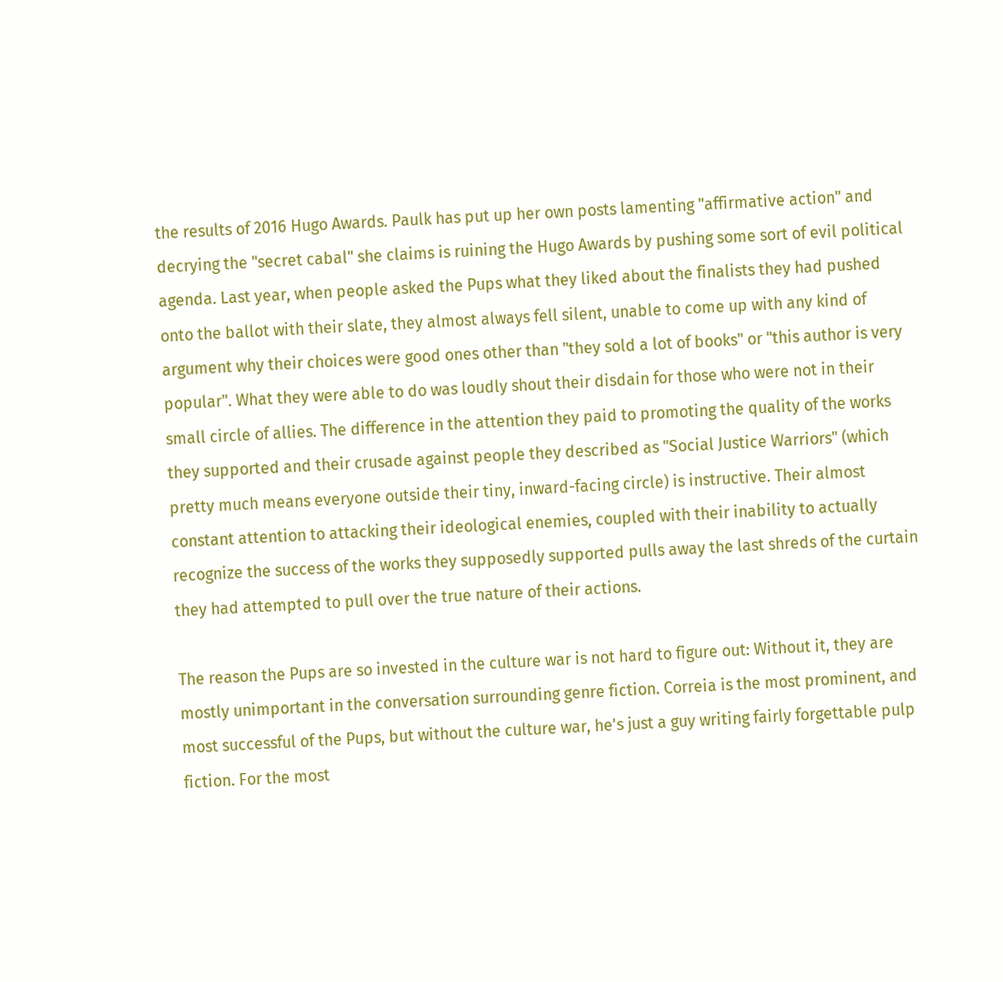the results of 2016 Hugo Awards. Paulk has put up her own posts lamenting "affirmative action" and decrying the "secret cabal" she claims is ruining the Hugo Awards by pushing some sort of evil political agenda. Last year, when people asked the Pups what they liked about the finalists they had pushed onto the ballot with their slate, they almost always fell silent, unable to come up with any kind of argument why their choices were good ones other than "they sold a lot of books" or "this author is very popular". What they were able to do was loudly shout their disdain for those who were not in their small circle of allies. The difference in the attention they paid to promoting the quality of the works they supported and their crusade against people they described as "Social Justice Warriors" (which pretty much means everyone outside their tiny, inward-facing circle) is instructive. Their almost constant attention to attacking their ideological enemies, coupled with their inability to actually recognize the success of the works they supposedly supported pulls away the last shreds of the curtain they had attempted to pull over the true nature of their actions.

The reason the Pups are so invested in the culture war is not hard to figure out: Without it, they are mostly unimportant in the conversation surrounding genre fiction. Correia is the most prominent, and most successful of the Pups, but without the culture war, he's just a guy writing fairly forgettable pulp fiction. For the most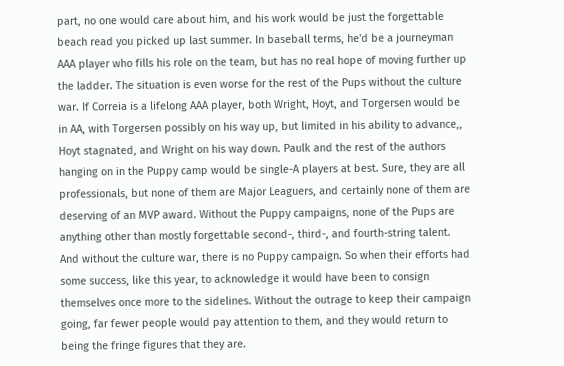part, no one would care about him, and his work would be just the forgettable beach read you picked up last summer. In baseball terms, he'd be a journeyman AAA player who fills his role on the team, but has no real hope of moving further up the ladder. The situation is even worse for the rest of the Pups without the culture war. If Correia is a lifelong AAA player, both Wright, Hoyt, and Torgersen would be in AA, with Torgersen possibly on his way up, but limited in his ability to advance,, Hoyt stagnated, and Wright on his way down. Paulk and the rest of the authors hanging on in the Puppy camp would be single-A players at best. Sure, they are all professionals, but none of them are Major Leaguers, and certainly none of them are deserving of an MVP award. Without the Puppy campaigns, none of the Pups are anything other than mostly forgettable second-, third-, and fourth-string talent. And without the culture war, there is no Puppy campaign. So when their efforts had some success, like this year, to acknowledge it would have been to consign themselves once more to the sidelines. Without the outrage to keep their campaign going, far fewer people would pay attention to them, and they would return to being the fringe figures that they are.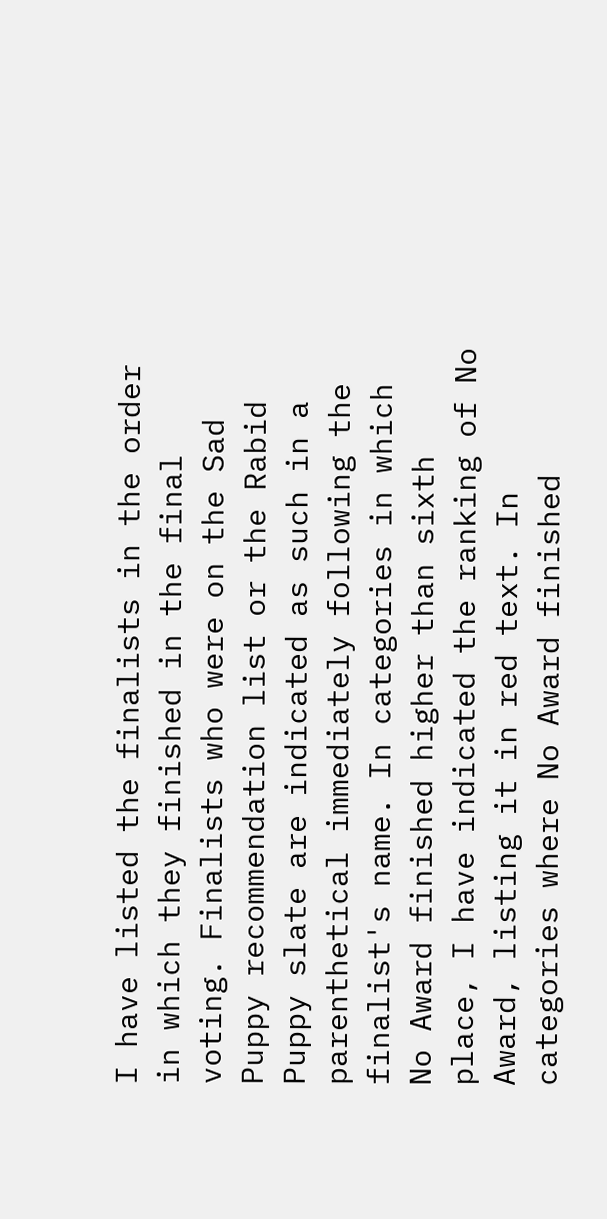I have listed the finalists in the order in which they finished in the final voting. Finalists who were on the Sad Puppy recommendation list or the Rabid Puppy slate are indicated as such in a parenthetical immediately following the finalist's name. In categories in which No Award finished higher than sixth place, I have indicated the ranking of No Award, listing it in red text. In categories where No Award finished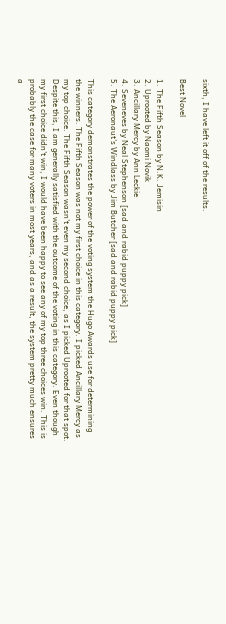sixth, I have left it off of the results.

Best Novel

1. The Fifth Season by N.K. Jemisin
2. Uprooted by Naomi Novik
3. Ancillary Mercy by Ann Leckie
4. Seveneves by Neal Stephenson [sad and rabid puppy pick]
5. The Aeronaut's Windlass by Jim Butcher [sad and rabid puppy pick]

This category demonstrates the power of the voting system the Hugo Awards use for determining the winners. The Fifth Season was not my first choice in this category. I picked Ancillary Mercy as my top choice. The Fifth Season wasn't even my second choice, as I picked Uprooted for that spot. Despite this, I am generally satisfied with the outcome of the voting in this category. Even though my first choice didn't win, I would have been happy to see any of my top three choices win. This is probably the case for many voters in most years, and as a result, the system pretty much ensures a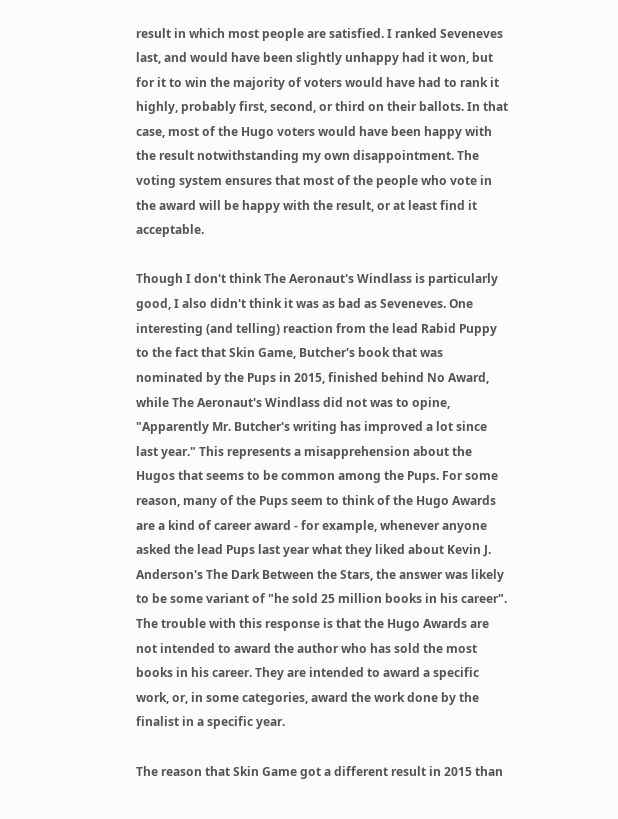result in which most people are satisfied. I ranked Seveneves last, and would have been slightly unhappy had it won, but for it to win the majority of voters would have had to rank it highly, probably first, second, or third on their ballots. In that case, most of the Hugo voters would have been happy with the result notwithstanding my own disappointment. The voting system ensures that most of the people who vote in the award will be happy with the result, or at least find it acceptable.

Though I don't think The Aeronaut's Windlass is particularly good, I also didn't think it was as bad as Seveneves. One interesting (and telling) reaction from the lead Rabid Puppy to the fact that Skin Game, Butcher's book that was nominated by the Pups in 2015, finished behind No Award, while The Aeronaut's Windlass did not was to opine, "Apparently Mr. Butcher's writing has improved a lot since last year." This represents a misapprehension about the Hugos that seems to be common among the Pups. For some reason, many of the Pups seem to think of the Hugo Awards are a kind of career award - for example, whenever anyone asked the lead Pups last year what they liked about Kevin J. Anderson's The Dark Between the Stars, the answer was likely to be some variant of "he sold 25 million books in his career". The trouble with this response is that the Hugo Awards are not intended to award the author who has sold the most books in his career. They are intended to award a specific work, or, in some categories, award the work done by the finalist in a specific year.

The reason that Skin Game got a different result in 2015 than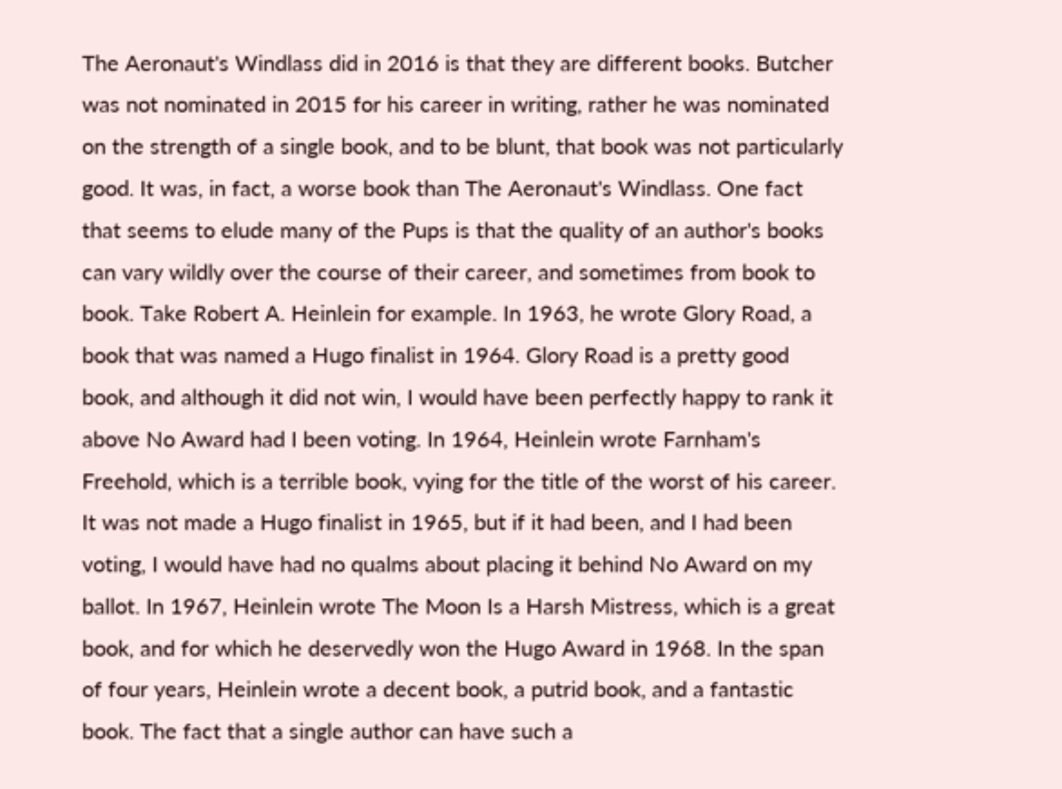The Aeronaut's Windlass did in 2016 is that they are different books. Butcher was not nominated in 2015 for his career in writing, rather he was nominated on the strength of a single book, and to be blunt, that book was not particularly good. It was, in fact, a worse book than The Aeronaut's Windlass. One fact that seems to elude many of the Pups is that the quality of an author's books can vary wildly over the course of their career, and sometimes from book to book. Take Robert A. Heinlein for example. In 1963, he wrote Glory Road, a book that was named a Hugo finalist in 1964. Glory Road is a pretty good book, and although it did not win, I would have been perfectly happy to rank it above No Award had I been voting. In 1964, Heinlein wrote Farnham's Freehold, which is a terrible book, vying for the title of the worst of his career. It was not made a Hugo finalist in 1965, but if it had been, and I had been voting, I would have had no qualms about placing it behind No Award on my ballot. In 1967, Heinlein wrote The Moon Is a Harsh Mistress, which is a great book, and for which he deservedly won the Hugo Award in 1968. In the span of four years, Heinlein wrote a decent book, a putrid book, and a fantastic book. The fact that a single author can have such a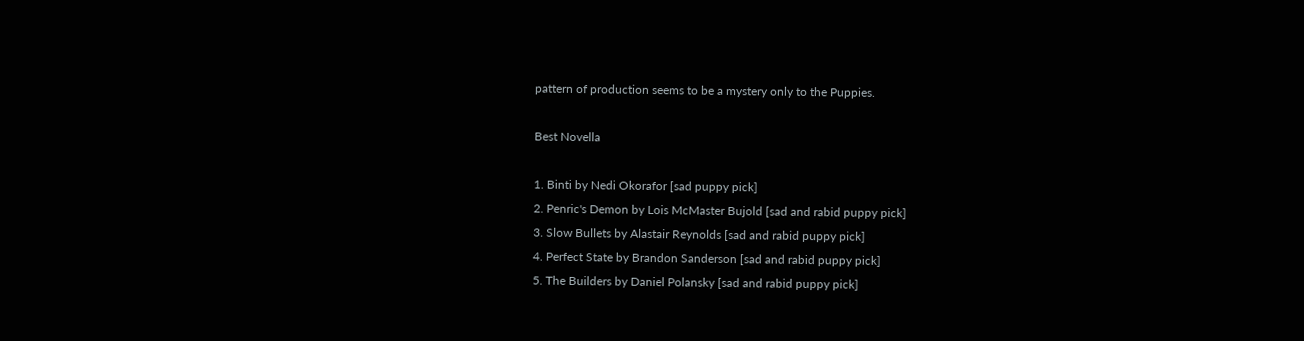pattern of production seems to be a mystery only to the Puppies.

Best Novella

1. Binti by Nedi Okorafor [sad puppy pick]
2. Penric's Demon by Lois McMaster Bujold [sad and rabid puppy pick]
3. Slow Bullets by Alastair Reynolds [sad and rabid puppy pick]
4. Perfect State by Brandon Sanderson [sad and rabid puppy pick]
5. The Builders by Daniel Polansky [sad and rabid puppy pick]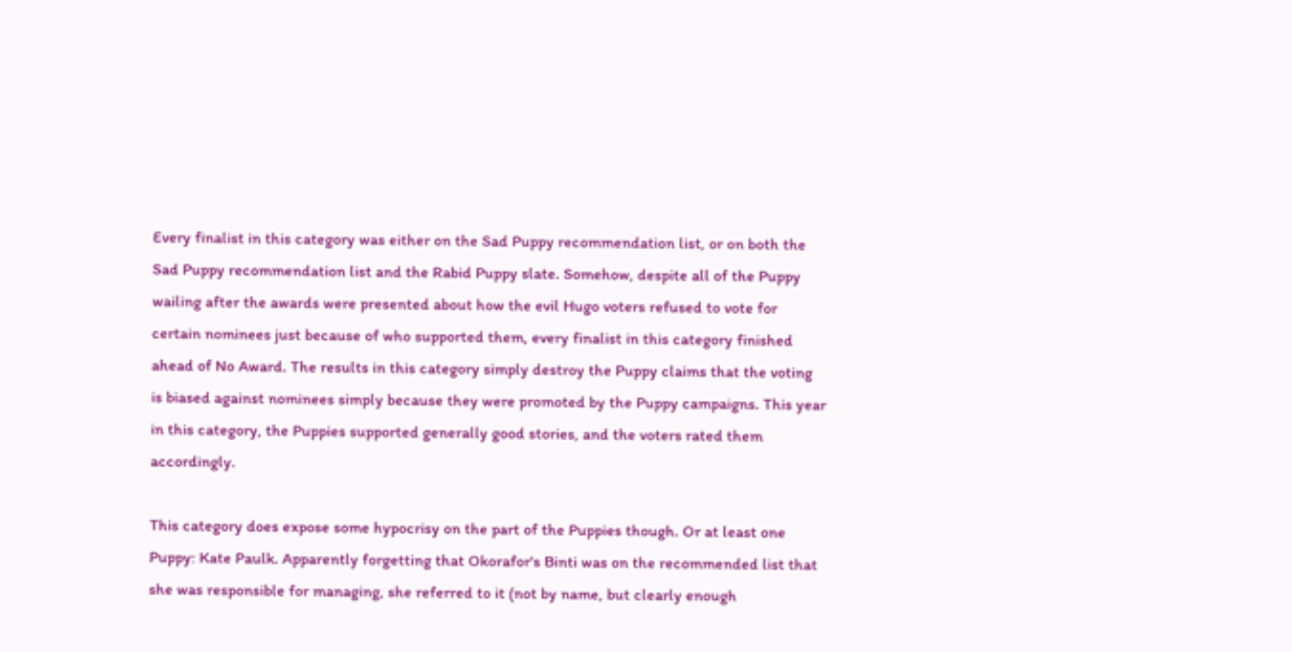Every finalist in this category was either on the Sad Puppy recommendation list, or on both the Sad Puppy recommendation list and the Rabid Puppy slate. Somehow, despite all of the Puppy wailing after the awards were presented about how the evil Hugo voters refused to vote for certain nominees just because of who supported them, every finalist in this category finished ahead of No Award. The results in this category simply destroy the Puppy claims that the voting is biased against nominees simply because they were promoted by the Puppy campaigns. This year in this category, the Puppies supported generally good stories, and the voters rated them accordingly.

This category does expose some hypocrisy on the part of the Puppies though. Or at least one Puppy: Kate Paulk. Apparently forgetting that Okorafor's Binti was on the recommended list that she was responsible for managing, she referred to it (not by name, but clearly enough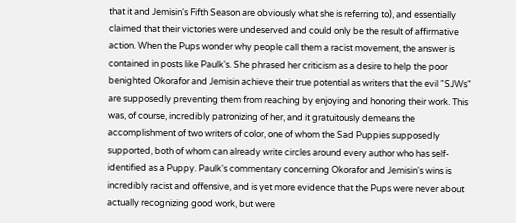that it and Jemisin's Fifth Season are obviously what she is referring to), and essentially claimed that their victories were undeserved and could only be the result of affirmative action. When the Pups wonder why people call them a racist movement, the answer is contained in posts like Paulk's. She phrased her criticism as a desire to help the poor benighted Okorafor and Jemisin achieve their true potential as writers that the evil "SJWs" are supposedly preventing them from reaching by enjoying and honoring their work. This was, of course, incredibly patronizing of her, and it gratuitously demeans the accomplishment of two writers of color, one of whom the Sad Puppies supposedly supported, both of whom can already write circles around every author who has self-identified as a Puppy. Paulk's commentary concerning Okorafor and Jemisin's wins is incredibly racist and offensive, and is yet more evidence that the Pups were never about actually recognizing good work, but were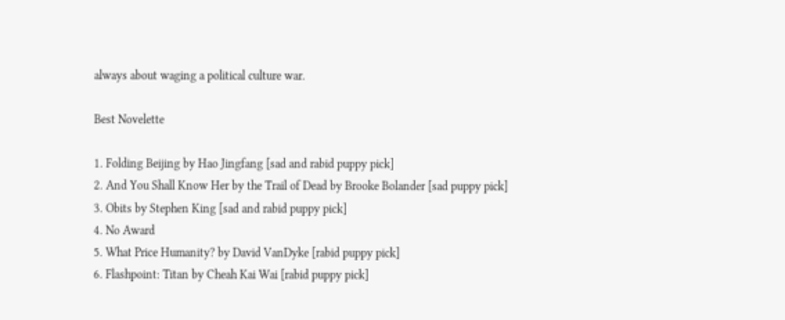always about waging a political culture war.

Best Novelette

1. Folding Beijing by Hao Jingfang [sad and rabid puppy pick]
2. And You Shall Know Her by the Trail of Dead by Brooke Bolander [sad puppy pick]
3. Obits by Stephen King [sad and rabid puppy pick]
4. No Award
5. What Price Humanity? by David VanDyke [rabid puppy pick]
6. Flashpoint: Titan by Cheah Kai Wai [rabid puppy pick]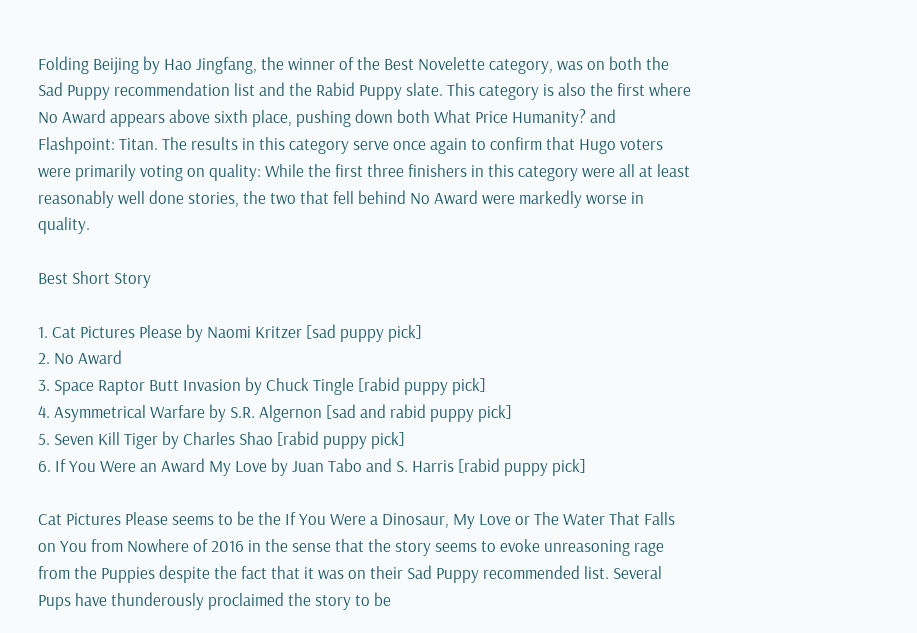Folding Beijing by Hao Jingfang, the winner of the Best Novelette category, was on both the Sad Puppy recommendation list and the Rabid Puppy slate. This category is also the first where No Award appears above sixth place, pushing down both What Price Humanity? and Flashpoint: Titan. The results in this category serve once again to confirm that Hugo voters were primarily voting on quality: While the first three finishers in this category were all at least reasonably well done stories, the two that fell behind No Award were markedly worse in quality.

Best Short Story

1. Cat Pictures Please by Naomi Kritzer [sad puppy pick]
2. No Award
3. Space Raptor Butt Invasion by Chuck Tingle [rabid puppy pick]
4. Asymmetrical Warfare by S.R. Algernon [sad and rabid puppy pick]
5. Seven Kill Tiger by Charles Shao [rabid puppy pick]
6. If You Were an Award My Love by Juan Tabo and S. Harris [rabid puppy pick]

Cat Pictures Please seems to be the If You Were a Dinosaur, My Love or The Water That Falls on You from Nowhere of 2016 in the sense that the story seems to evoke unreasoning rage from the Puppies despite the fact that it was on their Sad Puppy recommended list. Several Pups have thunderously proclaimed the story to be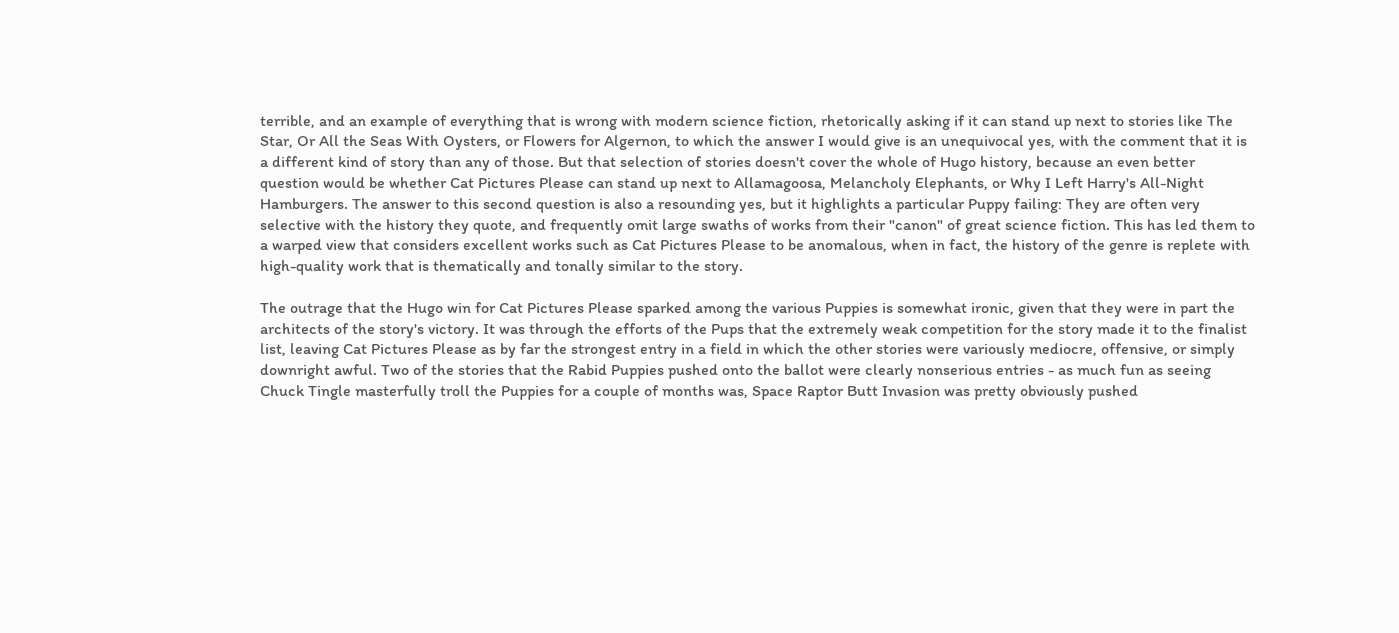terrible, and an example of everything that is wrong with modern science fiction, rhetorically asking if it can stand up next to stories like The Star, Or All the Seas With Oysters, or Flowers for Algernon, to which the answer I would give is an unequivocal yes, with the comment that it is a different kind of story than any of those. But that selection of stories doesn't cover the whole of Hugo history, because an even better question would be whether Cat Pictures Please can stand up next to Allamagoosa, Melancholy Elephants, or Why I Left Harry's All-Night Hamburgers. The answer to this second question is also a resounding yes, but it highlights a particular Puppy failing: They are often very selective with the history they quote, and frequently omit large swaths of works from their "canon" of great science fiction. This has led them to a warped view that considers excellent works such as Cat Pictures Please to be anomalous, when in fact, the history of the genre is replete with high-quality work that is thematically and tonally similar to the story.

The outrage that the Hugo win for Cat Pictures Please sparked among the various Puppies is somewhat ironic, given that they were in part the architects of the story's victory. It was through the efforts of the Pups that the extremely weak competition for the story made it to the finalist list, leaving Cat Pictures Please as by far the strongest entry in a field in which the other stories were variously mediocre, offensive, or simply downright awful. Two of the stories that the Rabid Puppies pushed onto the ballot were clearly nonserious entries - as much fun as seeing Chuck Tingle masterfully troll the Puppies for a couple of months was, Space Raptor Butt Invasion was pretty obviously pushed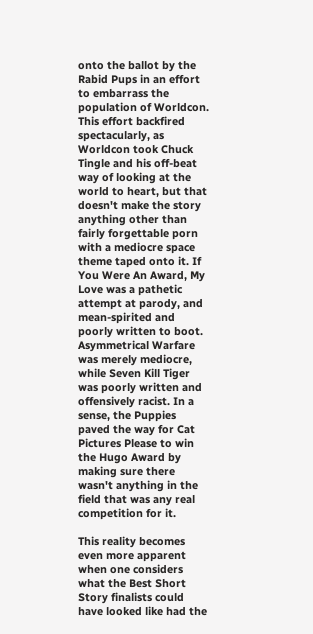onto the ballot by the Rabid Pups in an effort to embarrass the population of Worldcon. This effort backfired spectacularly, as Worldcon took Chuck Tingle and his off-beat way of looking at the world to heart, but that doesn't make the story anything other than fairly forgettable porn with a mediocre space theme taped onto it. If You Were An Award, My Love was a pathetic attempt at parody, and mean-spirited and poorly written to boot. Asymmetrical Warfare was merely mediocre, while Seven Kill Tiger was poorly written and offensively racist. In a sense, the Puppies paved the way for Cat Pictures Please to win the Hugo Award by making sure there wasn't anything in the field that was any real competition for it.

This reality becomes even more apparent when one considers what the Best Short Story finalists could have looked like had the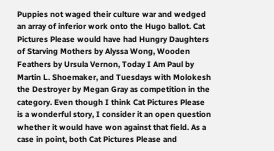Puppies not waged their culture war and wedged an array of inferior work onto the Hugo ballot. Cat Pictures Please would have had Hungry Daughters of Starving Mothers by Alyssa Wong, Wooden Feathers by Ursula Vernon, Today I Am Paul by Martin L. Shoemaker, and Tuesdays with Molokesh the Destroyer by Megan Gray as competition in the category. Even though I think Cat Pictures Please is a wonderful story, I consider it an open question whether it would have won against that field. As a case in point, both Cat Pictures Please and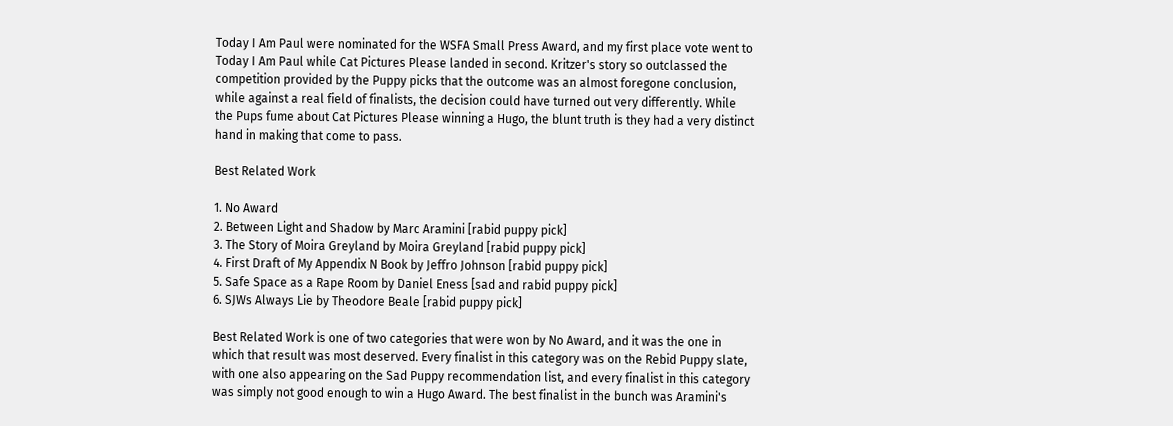Today I Am Paul were nominated for the WSFA Small Press Award, and my first place vote went to Today I Am Paul while Cat Pictures Please landed in second. Kritzer's story so outclassed the competition provided by the Puppy picks that the outcome was an almost foregone conclusion, while against a real field of finalists, the decision could have turned out very differently. While the Pups fume about Cat Pictures Please winning a Hugo, the blunt truth is they had a very distinct hand in making that come to pass.

Best Related Work

1. No Award
2. Between Light and Shadow by Marc Aramini [rabid puppy pick]
3. The Story of Moira Greyland by Moira Greyland [rabid puppy pick]
4. First Draft of My Appendix N Book by Jeffro Johnson [rabid puppy pick]
5. Safe Space as a Rape Room by Daniel Eness [sad and rabid puppy pick]
6. SJWs Always Lie by Theodore Beale [rabid puppy pick]

Best Related Work is one of two categories that were won by No Award, and it was the one in which that result was most deserved. Every finalist in this category was on the Rebid Puppy slate, with one also appearing on the Sad Puppy recommendation list, and every finalist in this category was simply not good enough to win a Hugo Award. The best finalist in the bunch was Aramini's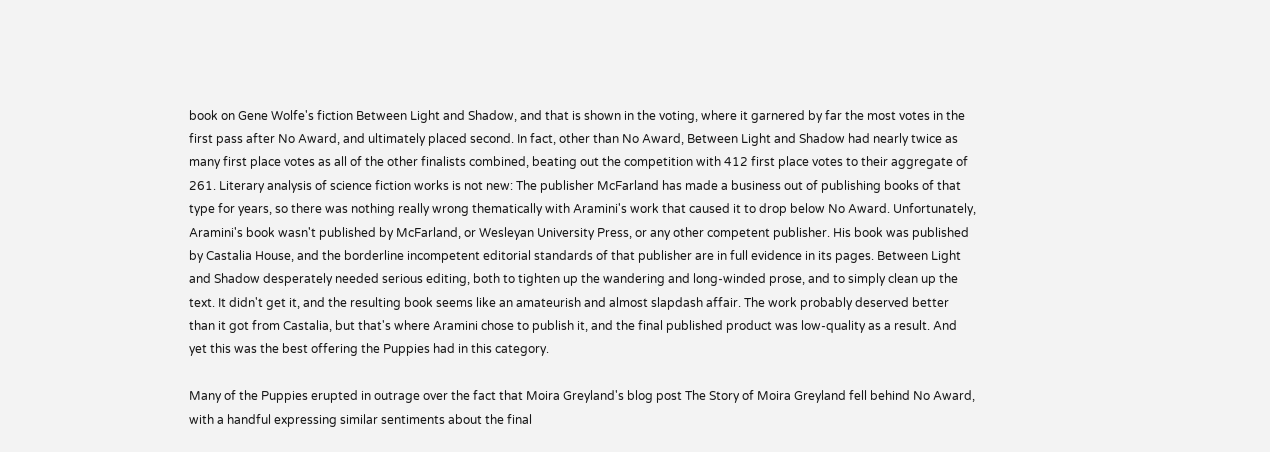book on Gene Wolfe's fiction Between Light and Shadow, and that is shown in the voting, where it garnered by far the most votes in the first pass after No Award, and ultimately placed second. In fact, other than No Award, Between Light and Shadow had nearly twice as many first place votes as all of the other finalists combined, beating out the competition with 412 first place votes to their aggregate of 261. Literary analysis of science fiction works is not new: The publisher McFarland has made a business out of publishing books of that type for years, so there was nothing really wrong thematically with Aramini's work that caused it to drop below No Award. Unfortunately, Aramini's book wasn't published by McFarland, or Wesleyan University Press, or any other competent publisher. His book was published by Castalia House, and the borderline incompetent editorial standards of that publisher are in full evidence in its pages. Between Light and Shadow desperately needed serious editing, both to tighten up the wandering and long-winded prose, and to simply clean up the text. It didn't get it, and the resulting book seems like an amateurish and almost slapdash affair. The work probably deserved better than it got from Castalia, but that's where Aramini chose to publish it, and the final published product was low-quality as a result. And yet this was the best offering the Puppies had in this category.

Many of the Puppies erupted in outrage over the fact that Moira Greyland's blog post The Story of Moira Greyland fell behind No Award, with a handful expressing similar sentiments about the final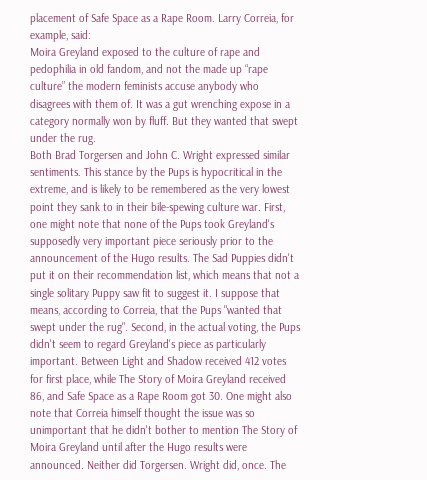placement of Safe Space as a Rape Room. Larry Correia, for example, said:
Moira Greyland exposed to the culture of rape and pedophilia in old fandom, and not the made up “rape culture” the modern feminists accuse anybody who disagrees with them of. It was a gut wrenching expose in a category normally won by fluff. But they wanted that swept under the rug.
Both Brad Torgersen and John C. Wright expressed similar sentiments. This stance by the Pups is hypocritical in the extreme, and is likely to be remembered as the very lowest point they sank to in their bile-spewing culture war. First, one might note that none of the Pups took Greyland's supposedly very important piece seriously prior to the announcement of the Hugo results. The Sad Puppies didn't put it on their recommendation list, which means that not a single solitary Puppy saw fit to suggest it. I suppose that means, according to Correia, that the Pups "wanted that swept under the rug". Second, in the actual voting, the Pups didn't seem to regard Greyland's piece as particularly important. Between Light and Shadow received 412 votes for first place, while The Story of Moira Greyland received 86, and Safe Space as a Rape Room got 30. One might also note that Correia himself thought the issue was so unimportant that he didn't bother to mention The Story of Moira Greyland until after the Hugo results were announced. Neither did Torgersen. Wright did, once. The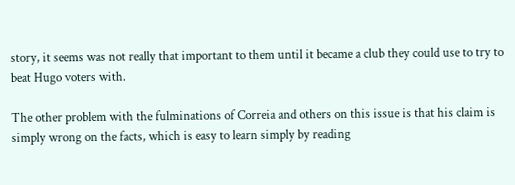story, it seems was not really that important to them until it became a club they could use to try to beat Hugo voters with.

The other problem with the fulminations of Correia and others on this issue is that his claim is simply wrong on the facts, which is easy to learn simply by reading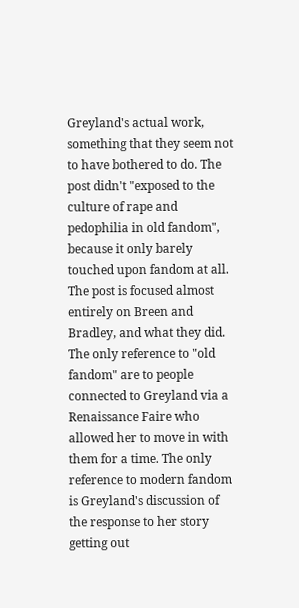Greyland's actual work, something that they seem not to have bothered to do. The post didn't "exposed to the culture of rape and pedophilia in old fandom", because it only barely touched upon fandom at all. The post is focused almost entirely on Breen and Bradley, and what they did. The only reference to "old fandom" are to people connected to Greyland via a Renaissance Faire who allowed her to move in with them for a time. The only reference to modern fandom is Greyland's discussion of the response to her story getting out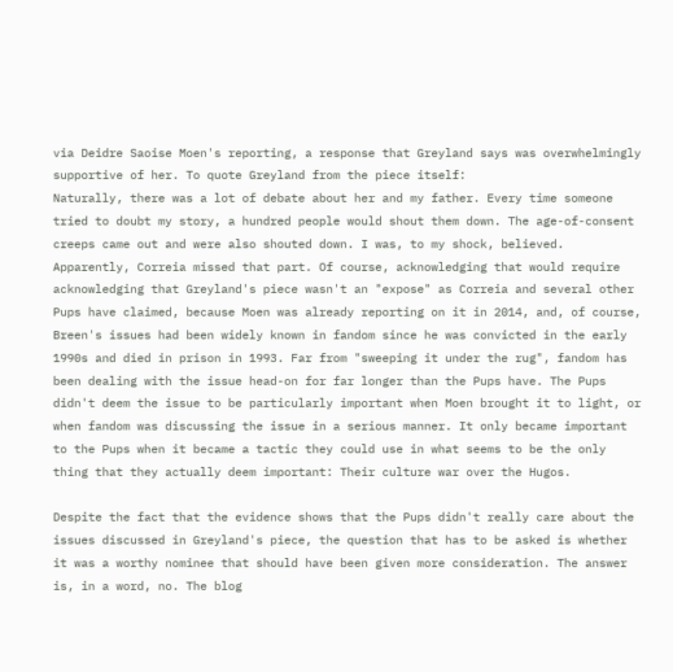via Deidre Saoise Moen's reporting, a response that Greyland says was overwhelmingly supportive of her. To quote Greyland from the piece itself:
Naturally, there was a lot of debate about her and my father. Every time someone tried to doubt my story, a hundred people would shout them down. The age-of-consent creeps came out and were also shouted down. I was, to my shock, believed.
Apparently, Correia missed that part. Of course, acknowledging that would require acknowledging that Greyland's piece wasn't an "expose" as Correia and several other Pups have claimed, because Moen was already reporting on it in 2014, and, of course, Breen's issues had been widely known in fandom since he was convicted in the early 1990s and died in prison in 1993. Far from "sweeping it under the rug", fandom has been dealing with the issue head-on for far longer than the Pups have. The Pups didn't deem the issue to be particularly important when Moen brought it to light, or when fandom was discussing the issue in a serious manner. It only became important to the Pups when it became a tactic they could use in what seems to be the only thing that they actually deem important: Their culture war over the Hugos.

Despite the fact that the evidence shows that the Pups didn't really care about the issues discussed in Greyland's piece, the question that has to be asked is whether it was a worthy nominee that should have been given more consideration. The answer is, in a word, no. The blog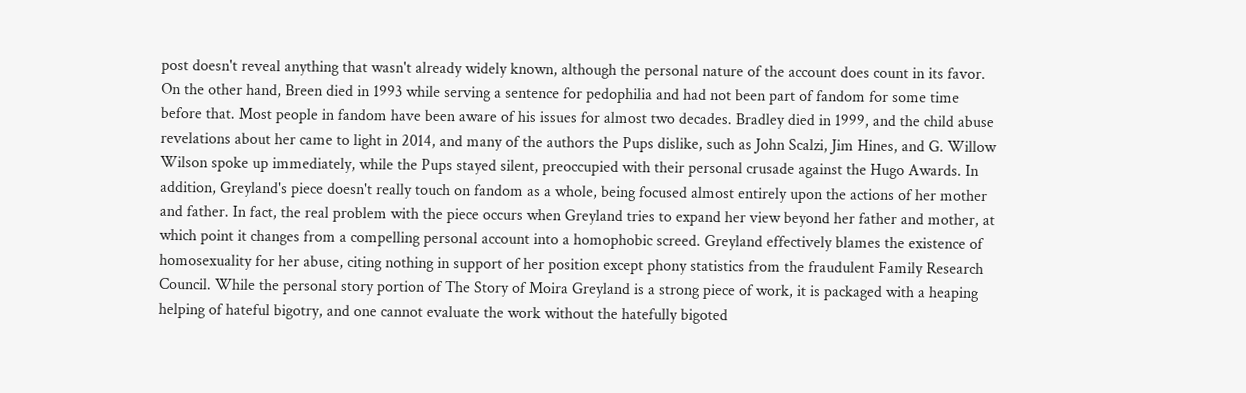post doesn't reveal anything that wasn't already widely known, although the personal nature of the account does count in its favor. On the other hand, Breen died in 1993 while serving a sentence for pedophilia and had not been part of fandom for some time before that. Most people in fandom have been aware of his issues for almost two decades. Bradley died in 1999, and the child abuse revelations about her came to light in 2014, and many of the authors the Pups dislike, such as John Scalzi, Jim Hines, and G. Willow Wilson spoke up immediately, while the Pups stayed silent, preoccupied with their personal crusade against the Hugo Awards. In addition, Greyland's piece doesn't really touch on fandom as a whole, being focused almost entirely upon the actions of her mother and father. In fact, the real problem with the piece occurs when Greyland tries to expand her view beyond her father and mother, at which point it changes from a compelling personal account into a homophobic screed. Greyland effectively blames the existence of homosexuality for her abuse, citing nothing in support of her position except phony statistics from the fraudulent Family Research Council. While the personal story portion of The Story of Moira Greyland is a strong piece of work, it is packaged with a heaping helping of hateful bigotry, and one cannot evaluate the work without the hatefully bigoted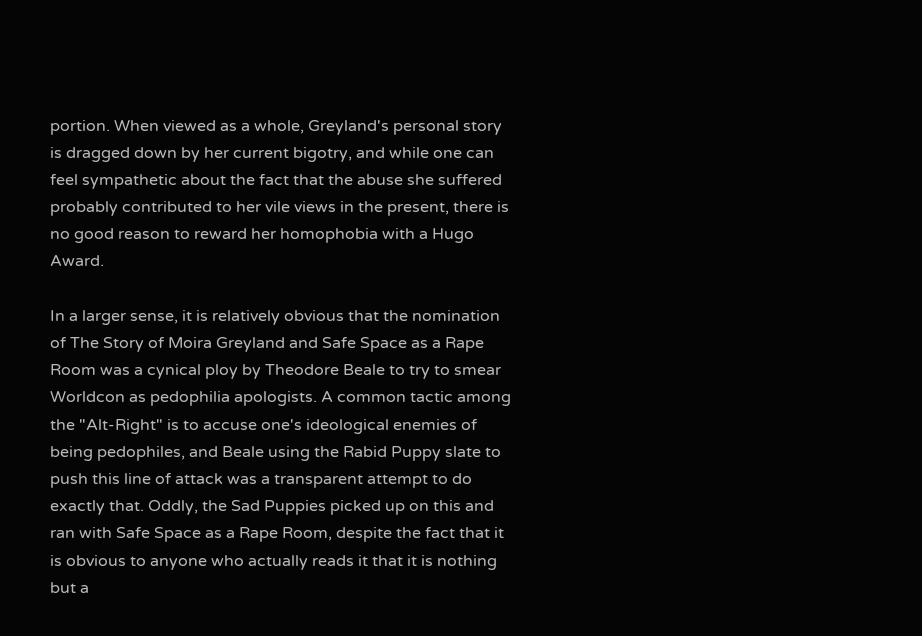portion. When viewed as a whole, Greyland's personal story is dragged down by her current bigotry, and while one can feel sympathetic about the fact that the abuse she suffered probably contributed to her vile views in the present, there is no good reason to reward her homophobia with a Hugo Award.

In a larger sense, it is relatively obvious that the nomination of The Story of Moira Greyland and Safe Space as a Rape Room was a cynical ploy by Theodore Beale to try to smear Worldcon as pedophilia apologists. A common tactic among the "Alt-Right" is to accuse one's ideological enemies of being pedophiles, and Beale using the Rabid Puppy slate to push this line of attack was a transparent attempt to do exactly that. Oddly, the Sad Puppies picked up on this and ran with Safe Space as a Rape Room, despite the fact that it is obvious to anyone who actually reads it that it is nothing but a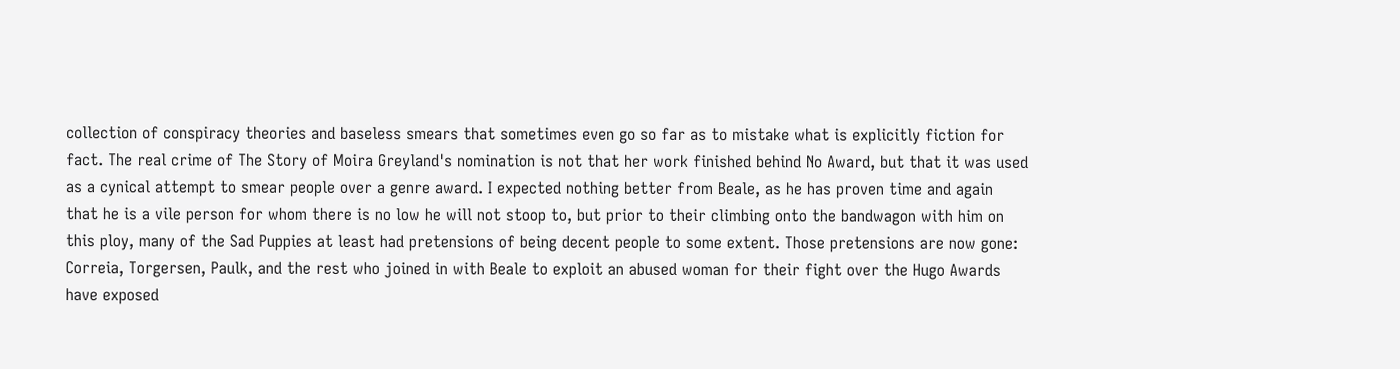collection of conspiracy theories and baseless smears that sometimes even go so far as to mistake what is explicitly fiction for fact. The real crime of The Story of Moira Greyland's nomination is not that her work finished behind No Award, but that it was used as a cynical attempt to smear people over a genre award. I expected nothing better from Beale, as he has proven time and again that he is a vile person for whom there is no low he will not stoop to, but prior to their climbing onto the bandwagon with him on this ploy, many of the Sad Puppies at least had pretensions of being decent people to some extent. Those pretensions are now gone: Correia, Torgersen, Paulk, and the rest who joined in with Beale to exploit an abused woman for their fight over the Hugo Awards have exposed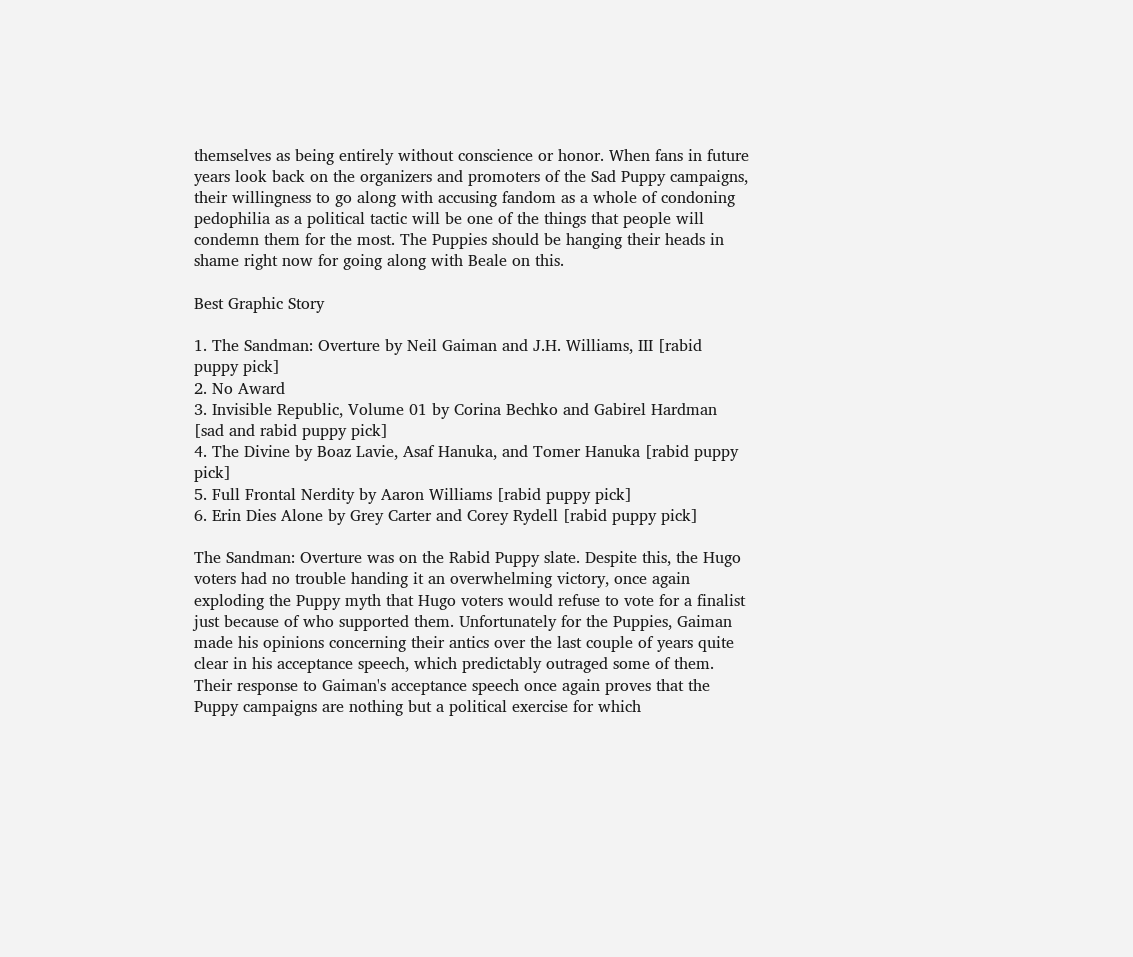themselves as being entirely without conscience or honor. When fans in future years look back on the organizers and promoters of the Sad Puppy campaigns, their willingness to go along with accusing fandom as a whole of condoning pedophilia as a political tactic will be one of the things that people will condemn them for the most. The Puppies should be hanging their heads in shame right now for going along with Beale on this.

Best Graphic Story

1. The Sandman: Overture by Neil Gaiman and J.H. Williams, III [rabid puppy pick]
2. No Award
3. Invisible Republic, Volume 01 by Corina Bechko and Gabirel Hardman [sad and rabid puppy pick]
4. The Divine by Boaz Lavie, Asaf Hanuka, and Tomer Hanuka [rabid puppy pick]
5. Full Frontal Nerdity by Aaron Williams [rabid puppy pick]
6. Erin Dies Alone by Grey Carter and Corey Rydell [rabid puppy pick]

The Sandman: Overture was on the Rabid Puppy slate. Despite this, the Hugo voters had no trouble handing it an overwhelming victory, once again exploding the Puppy myth that Hugo voters would refuse to vote for a finalist just because of who supported them. Unfortunately for the Puppies, Gaiman made his opinions concerning their antics over the last couple of years quite clear in his acceptance speech, which predictably outraged some of them. Their response to Gaiman's acceptance speech once again proves that the Puppy campaigns are nothing but a political exercise for which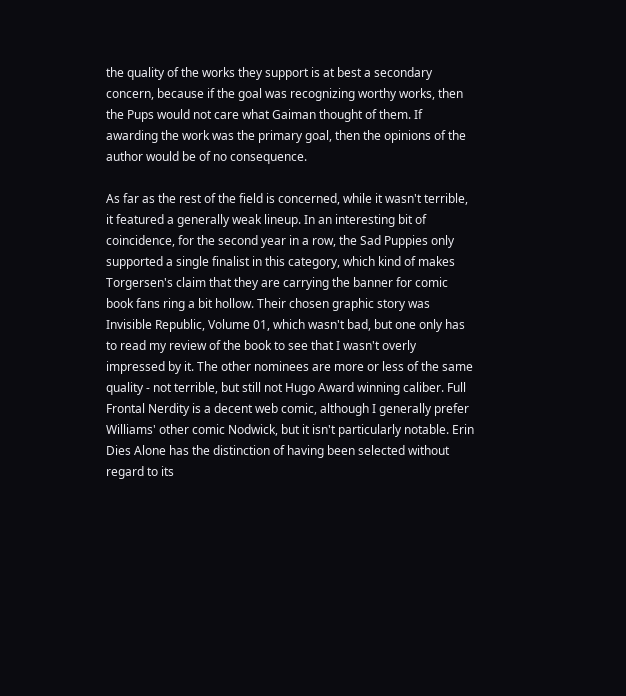the quality of the works they support is at best a secondary concern, because if the goal was recognizing worthy works, then the Pups would not care what Gaiman thought of them. If awarding the work was the primary goal, then the opinions of the author would be of no consequence.

As far as the rest of the field is concerned, while it wasn't terrible, it featured a generally weak lineup. In an interesting bit of coincidence, for the second year in a row, the Sad Puppies only supported a single finalist in this category, which kind of makes Torgersen's claim that they are carrying the banner for comic book fans ring a bit hollow. Their chosen graphic story was Invisible Republic, Volume 01, which wasn't bad, but one only has to read my review of the book to see that I wasn't overly impressed by it. The other nominees are more or less of the same quality - not terrible, but still not Hugo Award winning caliber. Full Frontal Nerdity is a decent web comic, although I generally prefer Williams' other comic Nodwick, but it isn't particularly notable. Erin Dies Alone has the distinction of having been selected without regard to its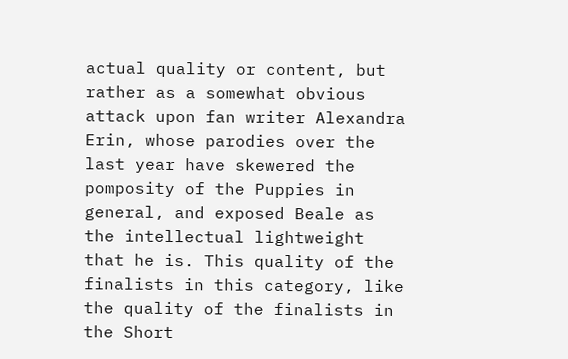actual quality or content, but rather as a somewhat obvious attack upon fan writer Alexandra Erin, whose parodies over the last year have skewered the pomposity of the Puppies in general, and exposed Beale as the intellectual lightweight that he is. This quality of the finalists in this category, like the quality of the finalists in the Short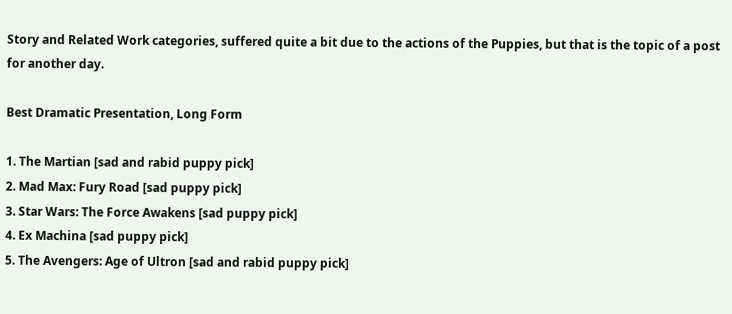Story and Related Work categories, suffered quite a bit due to the actions of the Puppies, but that is the topic of a post for another day.

Best Dramatic Presentation, Long Form

1. The Martian [sad and rabid puppy pick]
2. Mad Max: Fury Road [sad puppy pick]
3. Star Wars: The Force Awakens [sad puppy pick]
4. Ex Machina [sad puppy pick]
5. The Avengers: Age of Ultron [sad and rabid puppy pick]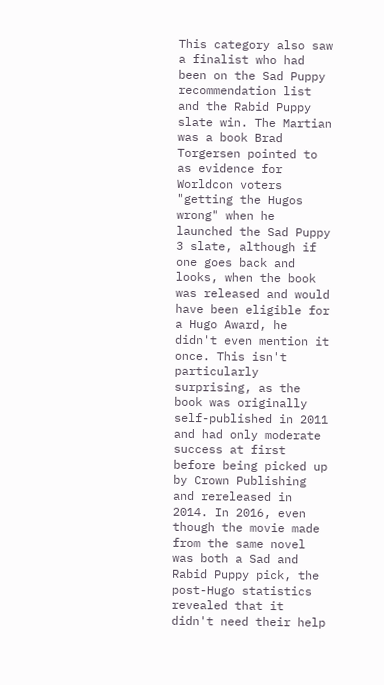This category also saw a finalist who had been on the Sad Puppy recommendation list and the Rabid Puppy slate win. The Martian was a book Brad Torgersen pointed to as evidence for Worldcon voters "getting the Hugos wrong" when he launched the Sad Puppy 3 slate, although if one goes back and looks, when the book was released and would have been eligible for a Hugo Award, he didn't even mention it once. This isn't particularly surprising, as the book was originally self-published in 2011 and had only moderate success at first before being picked up by Crown Publishing and rereleased in 2014. In 2016, even though the movie made from the same novel was both a Sad and Rabid Puppy pick, the post-Hugo statistics revealed that it didn't need their help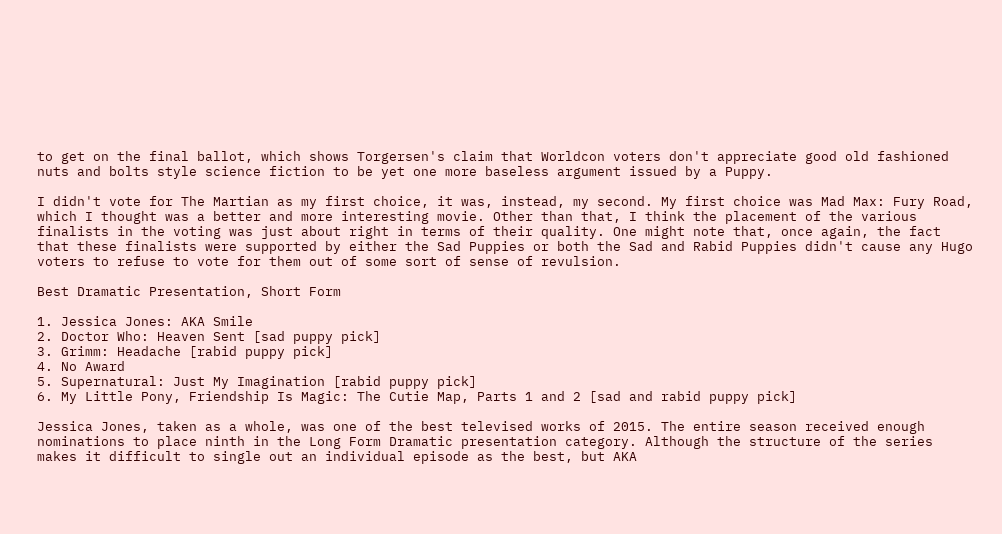to get on the final ballot, which shows Torgersen's claim that Worldcon voters don't appreciate good old fashioned nuts and bolts style science fiction to be yet one more baseless argument issued by a Puppy.

I didn't vote for The Martian as my first choice, it was, instead, my second. My first choice was Mad Max: Fury Road, which I thought was a better and more interesting movie. Other than that, I think the placement of the various finalists in the voting was just about right in terms of their quality. One might note that, once again, the fact that these finalists were supported by either the Sad Puppies or both the Sad and Rabid Puppies didn't cause any Hugo voters to refuse to vote for them out of some sort of sense of revulsion.

Best Dramatic Presentation, Short Form

1. Jessica Jones: AKA Smile
2. Doctor Who: Heaven Sent [sad puppy pick]
3. Grimm: Headache [rabid puppy pick]
4. No Award
5. Supernatural: Just My Imagination [rabid puppy pick]
6. My Little Pony, Friendship Is Magic: The Cutie Map, Parts 1 and 2 [sad and rabid puppy pick]

Jessica Jones, taken as a whole, was one of the best televised works of 2015. The entire season received enough nominations to place ninth in the Long Form Dramatic presentation category. Although the structure of the series makes it difficult to single out an individual episode as the best, but AKA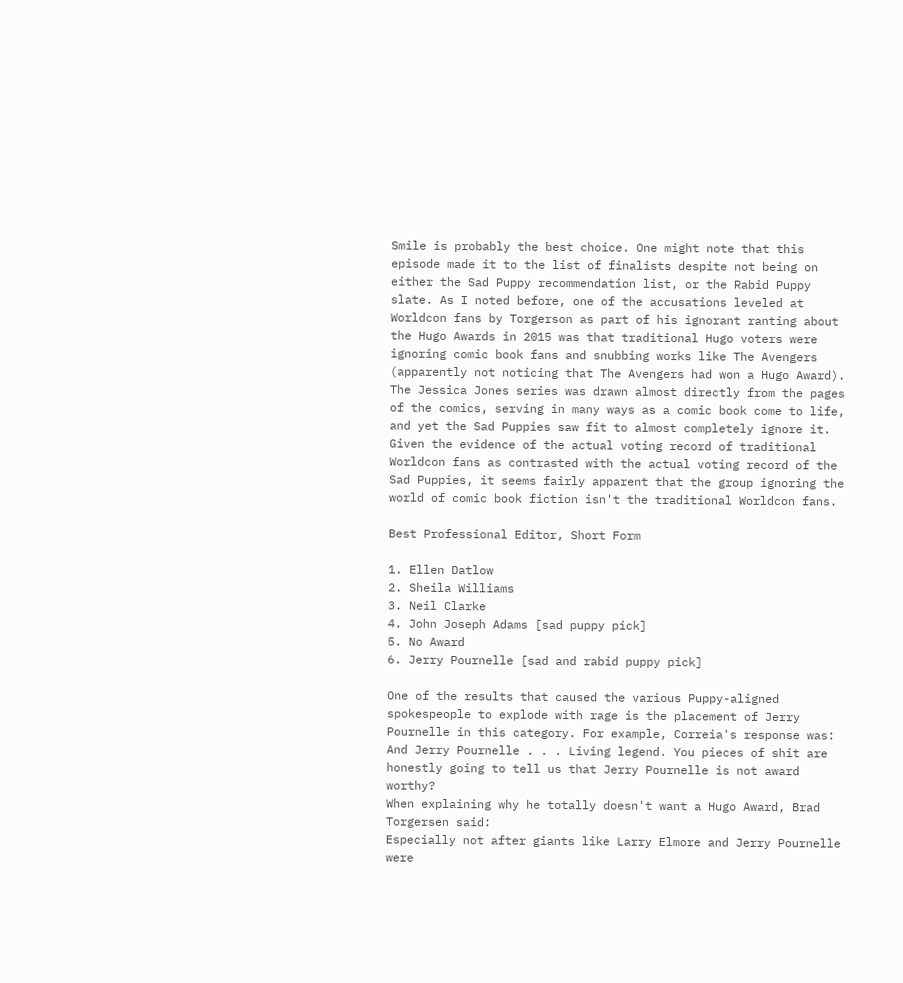Smile is probably the best choice. One might note that this episode made it to the list of finalists despite not being on either the Sad Puppy recommendation list, or the Rabid Puppy slate. As I noted before, one of the accusations leveled at Worldcon fans by Torgerson as part of his ignorant ranting about the Hugo Awards in 2015 was that traditional Hugo voters were ignoring comic book fans and snubbing works like The Avengers (apparently not noticing that The Avengers had won a Hugo Award). The Jessica Jones series was drawn almost directly from the pages of the comics, serving in many ways as a comic book come to life, and yet the Sad Puppies saw fit to almost completely ignore it. Given the evidence of the actual voting record of traditional Worldcon fans as contrasted with the actual voting record of the Sad Puppies, it seems fairly apparent that the group ignoring the world of comic book fiction isn't the traditional Worldcon fans.

Best Professional Editor, Short Form

1. Ellen Datlow
2. Sheila Williams
3. Neil Clarke
4. John Joseph Adams [sad puppy pick]
5. No Award
6. Jerry Pournelle [sad and rabid puppy pick]

One of the results that caused the various Puppy-aligned spokespeople to explode with rage is the placement of Jerry Pournelle in this category. For example, Correia's response was:
And Jerry Pournelle . . . Living legend. You pieces of shit are honestly going to tell us that Jerry Pournelle is not award worthy?
When explaining why he totally doesn't want a Hugo Award, Brad Torgersen said:
Especially not after giants like Larry Elmore and Jerry Pournelle were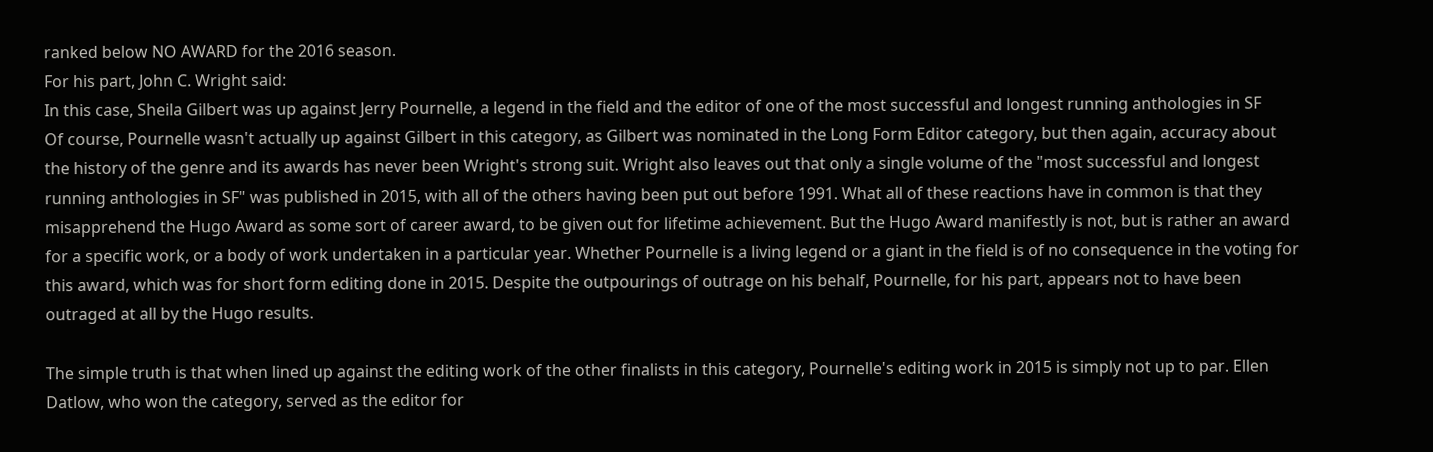ranked below NO AWARD for the 2016 season.
For his part, John C. Wright said:
In this case, Sheila Gilbert was up against Jerry Pournelle, a legend in the field and the editor of one of the most successful and longest running anthologies in SF
Of course, Pournelle wasn't actually up against Gilbert in this category, as Gilbert was nominated in the Long Form Editor category, but then again, accuracy about the history of the genre and its awards has never been Wright's strong suit. Wright also leaves out that only a single volume of the "most successful and longest running anthologies in SF" was published in 2015, with all of the others having been put out before 1991. What all of these reactions have in common is that they misapprehend the Hugo Award as some sort of career award, to be given out for lifetime achievement. But the Hugo Award manifestly is not, but is rather an award for a specific work, or a body of work undertaken in a particular year. Whether Pournelle is a living legend or a giant in the field is of no consequence in the voting for this award, which was for short form editing done in 2015. Despite the outpourings of outrage on his behalf, Pournelle, for his part, appears not to have been outraged at all by the Hugo results.

The simple truth is that when lined up against the editing work of the other finalists in this category, Pournelle's editing work in 2015 is simply not up to par. Ellen Datlow, who won the category, served as the editor for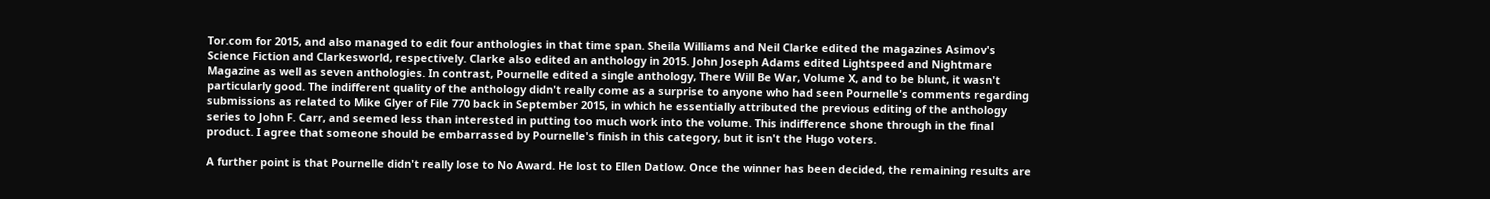Tor.com for 2015, and also managed to edit four anthologies in that time span. Sheila Williams and Neil Clarke edited the magazines Asimov's Science Fiction and Clarkesworld, respectively. Clarke also edited an anthology in 2015. John Joseph Adams edited Lightspeed and Nightmare Magazine as well as seven anthologies. In contrast, Pournelle edited a single anthology, There Will Be War, Volume X, and to be blunt, it wasn't particularly good. The indifferent quality of the anthology didn't really come as a surprise to anyone who had seen Pournelle's comments regarding submissions as related to Mike Glyer of File 770 back in September 2015, in which he essentially attributed the previous editing of the anthology series to John F. Carr, and seemed less than interested in putting too much work into the volume. This indifference shone through in the final product. I agree that someone should be embarrassed by Pournelle's finish in this category, but it isn't the Hugo voters.

A further point is that Pournelle didn't really lose to No Award. He lost to Ellen Datlow. Once the winner has been decided, the remaining results are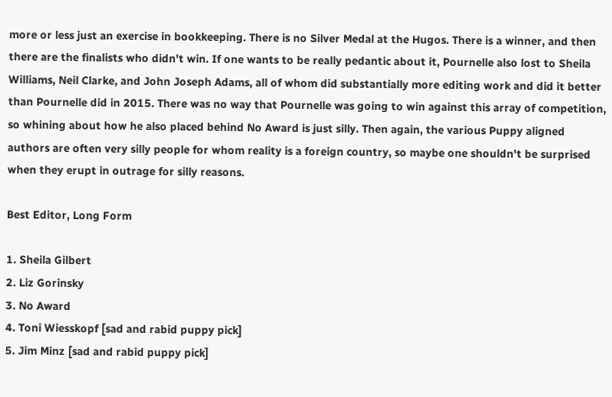more or less just an exercise in bookkeeping. There is no Silver Medal at the Hugos. There is a winner, and then there are the finalists who didn't win. If one wants to be really pedantic about it, Pournelle also lost to Sheila Williams, Neil Clarke, and John Joseph Adams, all of whom did substantially more editing work and did it better than Pournelle did in 2015. There was no way that Pournelle was going to win against this array of competition, so whining about how he also placed behind No Award is just silly. Then again, the various Puppy aligned authors are often very silly people for whom reality is a foreign country, so maybe one shouldn't be surprised when they erupt in outrage for silly reasons.

Best Editor, Long Form

1. Sheila Gilbert
2. Liz Gorinsky
3. No Award
4. Toni Wiesskopf [sad and rabid puppy pick]
5. Jim Minz [sad and rabid puppy pick]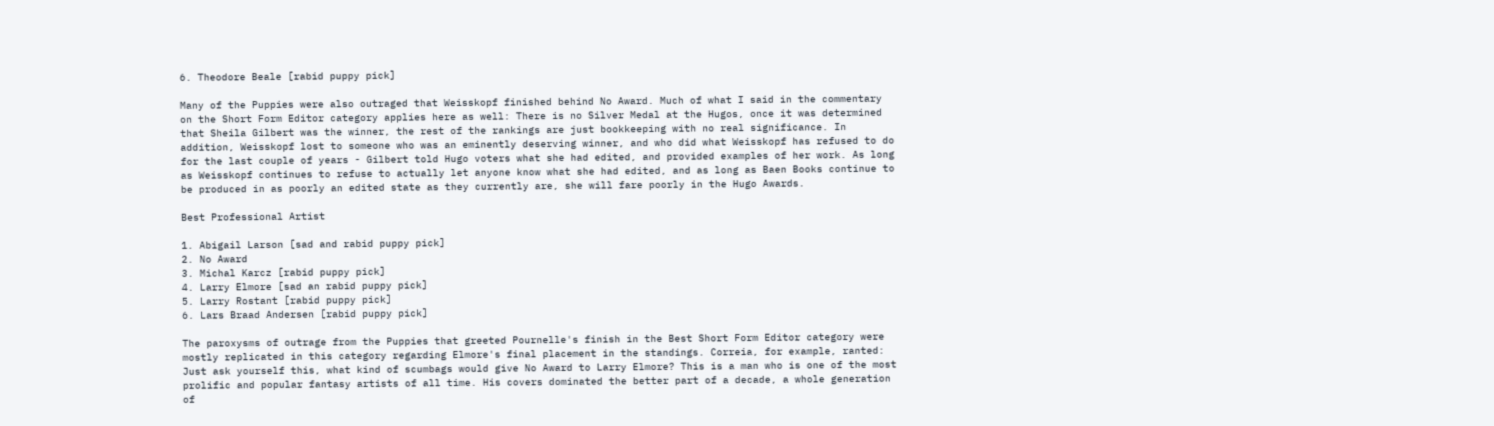6. Theodore Beale [rabid puppy pick]

Many of the Puppies were also outraged that Weisskopf finished behind No Award. Much of what I said in the commentary on the Short Form Editor category applies here as well: There is no Silver Medal at the Hugos, once it was determined that Sheila Gilbert was the winner, the rest of the rankings are just bookkeeping with no real significance. In addition, Weisskopf lost to someone who was an eminently deserving winner, and who did what Weisskopf has refused to do for the last couple of years - Gilbert told Hugo voters what she had edited, and provided examples of her work. As long as Weisskopf continues to refuse to actually let anyone know what she had edited, and as long as Baen Books continue to be produced in as poorly an edited state as they currently are, she will fare poorly in the Hugo Awards.

Best Professional Artist

1. Abigail Larson [sad and rabid puppy pick]
2. No Award
3. Michal Karcz [rabid puppy pick]
4. Larry Elmore [sad an rabid puppy pick]
5. Larry Rostant [rabid puppy pick]
6. Lars Braad Andersen [rabid puppy pick]

The paroxysms of outrage from the Puppies that greeted Pournelle's finish in the Best Short Form Editor category were mostly replicated in this category regarding Elmore's final placement in the standings. Correia, for example, ranted:
Just ask yourself this, what kind of scumbags would give No Award to Larry Elmore? This is a man who is one of the most prolific and popular fantasy artists of all time. His covers dominated the better part of a decade, a whole generation of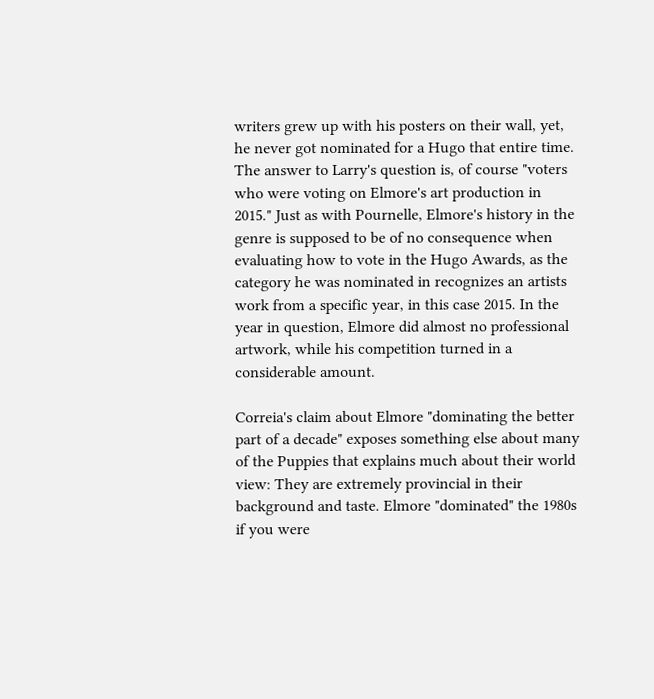writers grew up with his posters on their wall, yet, he never got nominated for a Hugo that entire time.
The answer to Larry's question is, of course "voters who were voting on Elmore's art production in 2015." Just as with Pournelle, Elmore's history in the genre is supposed to be of no consequence when evaluating how to vote in the Hugo Awards, as the category he was nominated in recognizes an artists work from a specific year, in this case 2015. In the year in question, Elmore did almost no professional artwork, while his competition turned in a considerable amount.

Correia's claim about Elmore "dominating the better part of a decade" exposes something else about many of the Puppies that explains much about their world view: They are extremely provincial in their background and taste. Elmore "dominated" the 1980s if you were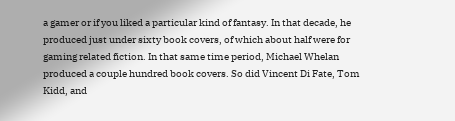a gamer or if you liked a particular kind of fantasy. In that decade, he produced just under sixty book covers, of which about half were for gaming related fiction. In that same time period, Michael Whelan produced a couple hundred book covers. So did Vincent Di Fate, Tom Kidd, and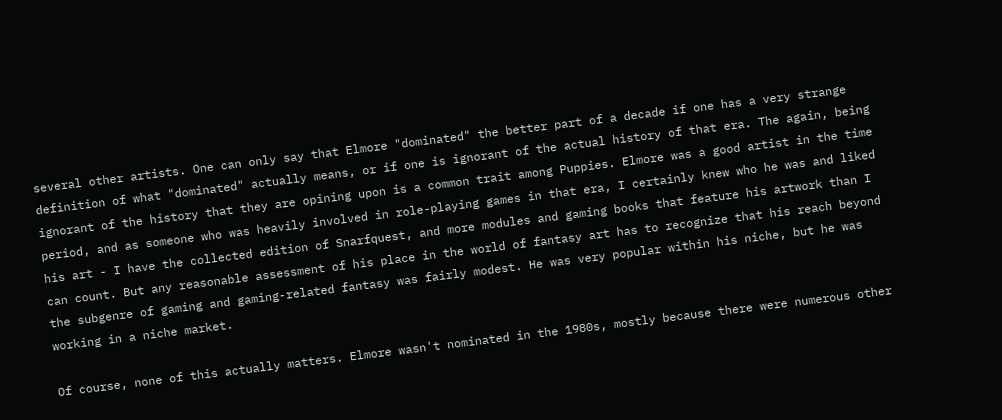several other artists. One can only say that Elmore "dominated" the better part of a decade if one has a very strange definition of what "dominated" actually means, or if one is ignorant of the actual history of that era. The again, being ignorant of the history that they are opining upon is a common trait among Puppies. Elmore was a good artist in the time period, and as someone who was heavily involved in role-playing games in that era, I certainly knew who he was and liked his art - I have the collected edition of Snarfquest, and more modules and gaming books that feature his artwork than I can count. But any reasonable assessment of his place in the world of fantasy art has to recognize that his reach beyond the subgenre of gaming and gaming-related fantasy was fairly modest. He was very popular within his niche, but he was working in a niche market.

Of course, none of this actually matters. Elmore wasn't nominated in the 1980s, mostly because there were numerous other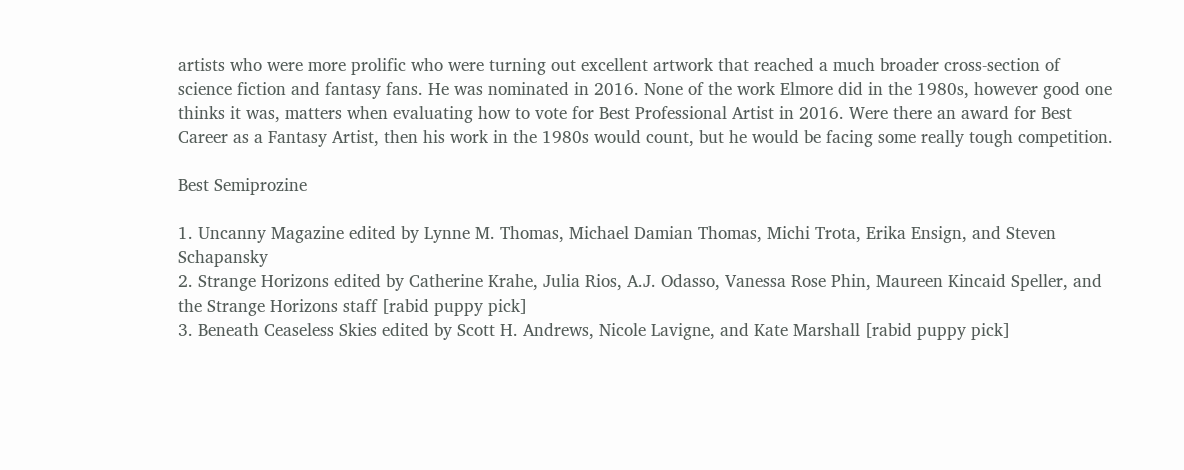artists who were more prolific who were turning out excellent artwork that reached a much broader cross-section of science fiction and fantasy fans. He was nominated in 2016. None of the work Elmore did in the 1980s, however good one thinks it was, matters when evaluating how to vote for Best Professional Artist in 2016. Were there an award for Best Career as a Fantasy Artist, then his work in the 1980s would count, but he would be facing some really tough competition.

Best Semiprozine

1. Uncanny Magazine edited by Lynne M. Thomas, Michael Damian Thomas, Michi Trota, Erika Ensign, and Steven Schapansky
2. Strange Horizons edited by Catherine Krahe, Julia Rios, A.J. Odasso, Vanessa Rose Phin, Maureen Kincaid Speller, and the Strange Horizons staff [rabid puppy pick]
3. Beneath Ceaseless Skies edited by Scott H. Andrews, Nicole Lavigne, and Kate Marshall [rabid puppy pick]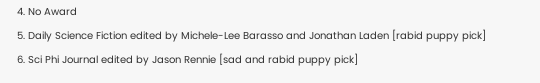4. No Award
5. Daily Science Fiction edited by Michele-Lee Barasso and Jonathan Laden [rabid puppy pick]
6. Sci Phi Journal edited by Jason Rennie [sad and rabid puppy pick]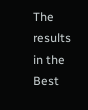The results in the Best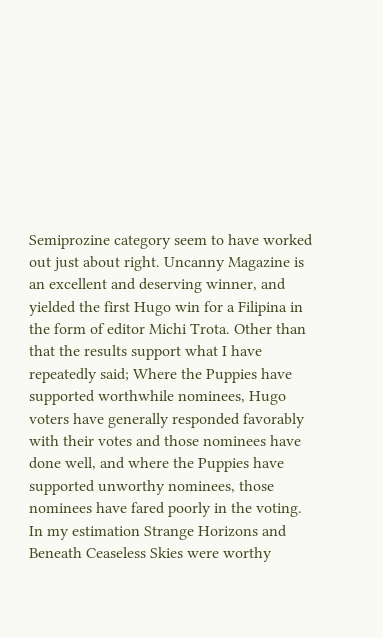Semiprozine category seem to have worked out just about right. Uncanny Magazine is an excellent and deserving winner, and yielded the first Hugo win for a Filipina in the form of editor Michi Trota. Other than that the results support what I have repeatedly said; Where the Puppies have supported worthwhile nominees, Hugo voters have generally responded favorably with their votes and those nominees have done well, and where the Puppies have supported unworthy nominees, those nominees have fared poorly in the voting. In my estimation Strange Horizons and Beneath Ceaseless Skies were worthy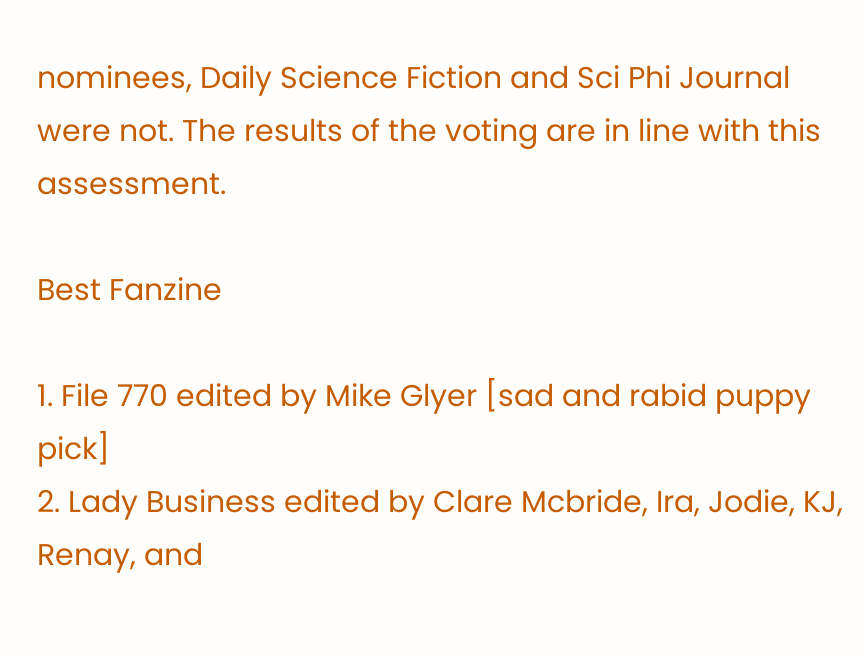nominees, Daily Science Fiction and Sci Phi Journal were not. The results of the voting are in line with this assessment.

Best Fanzine

1. File 770 edited by Mike Glyer [sad and rabid puppy pick]
2. Lady Business edited by Clare Mcbride, Ira, Jodie, KJ, Renay, and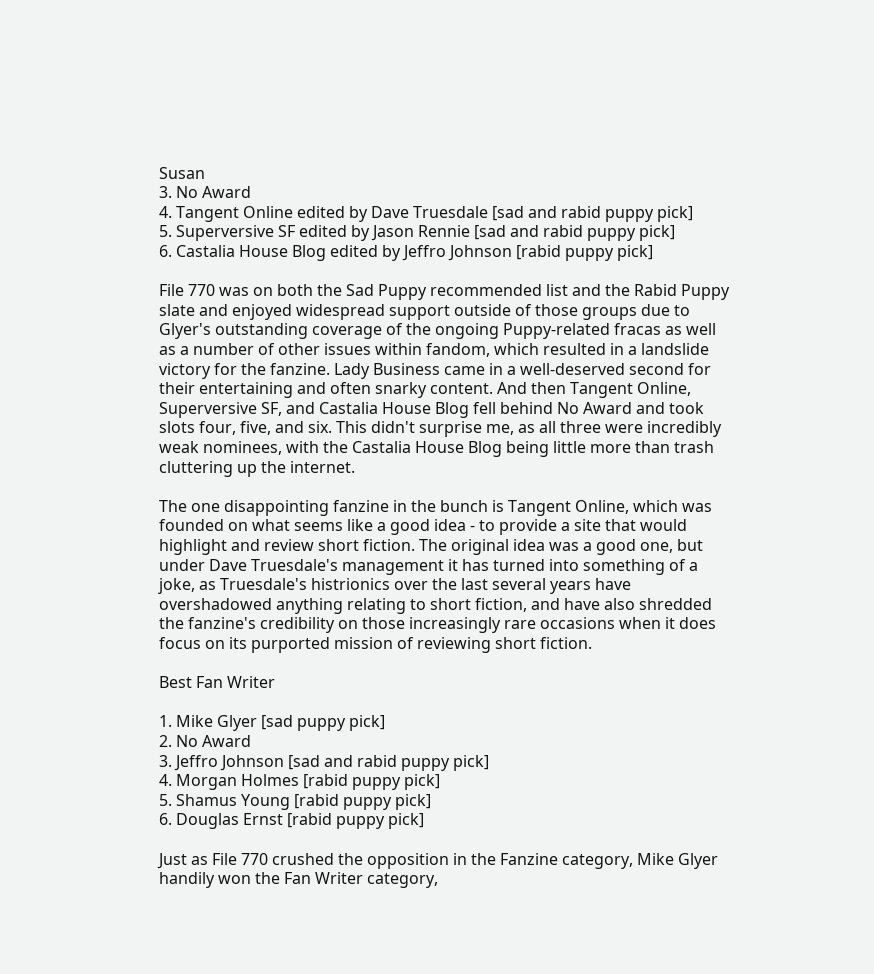Susan
3. No Award
4. Tangent Online edited by Dave Truesdale [sad and rabid puppy pick]
5. Superversive SF edited by Jason Rennie [sad and rabid puppy pick]
6. Castalia House Blog edited by Jeffro Johnson [rabid puppy pick]

File 770 was on both the Sad Puppy recommended list and the Rabid Puppy slate and enjoyed widespread support outside of those groups due to Glyer's outstanding coverage of the ongoing Puppy-related fracas as well as a number of other issues within fandom, which resulted in a landslide victory for the fanzine. Lady Business came in a well-deserved second for their entertaining and often snarky content. And then Tangent Online, Superversive SF, and Castalia House Blog fell behind No Award and took slots four, five, and six. This didn't surprise me, as all three were incredibly weak nominees, with the Castalia House Blog being little more than trash cluttering up the internet.

The one disappointing fanzine in the bunch is Tangent Online, which was founded on what seems like a good idea - to provide a site that would highlight and review short fiction. The original idea was a good one, but under Dave Truesdale's management it has turned into something of a joke, as Truesdale's histrionics over the last several years have overshadowed anything relating to short fiction, and have also shredded the fanzine's credibility on those increasingly rare occasions when it does focus on its purported mission of reviewing short fiction.

Best Fan Writer

1. Mike Glyer [sad puppy pick]
2. No Award
3. Jeffro Johnson [sad and rabid puppy pick]
4. Morgan Holmes [rabid puppy pick]
5. Shamus Young [rabid puppy pick]
6. Douglas Ernst [rabid puppy pick]

Just as File 770 crushed the opposition in the Fanzine category, Mike Glyer handily won the Fan Writer category,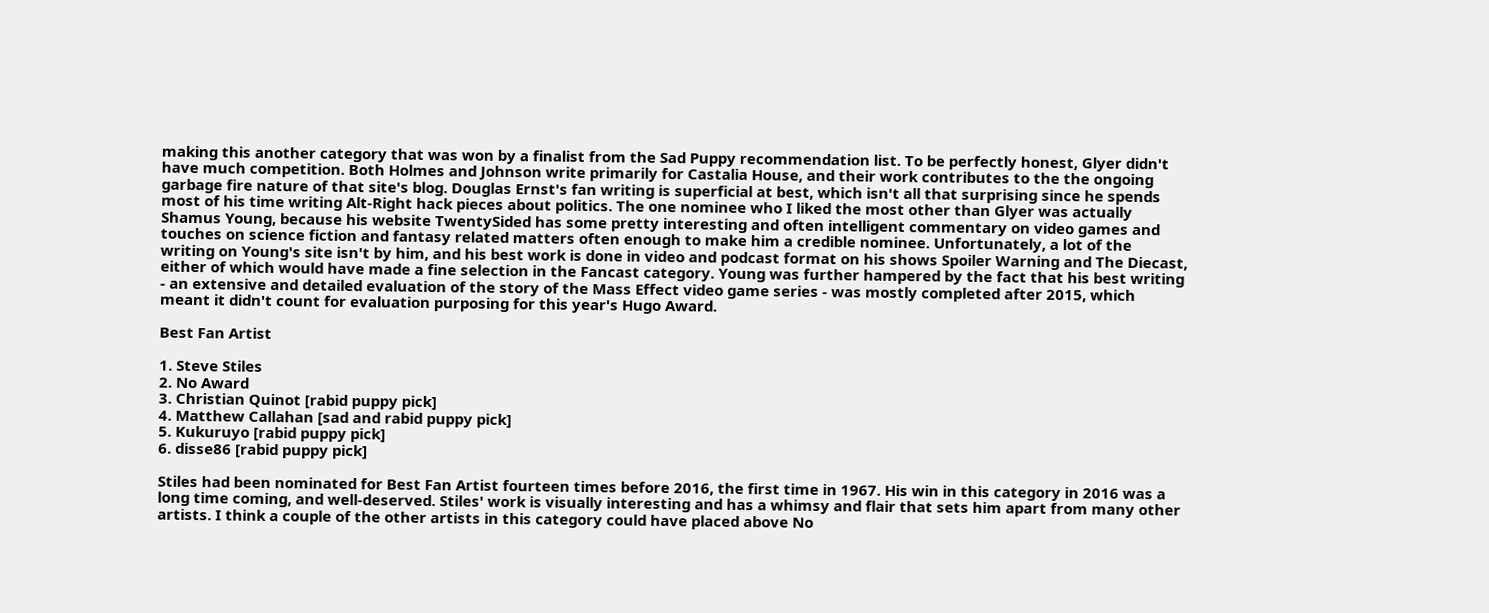making this another category that was won by a finalist from the Sad Puppy recommendation list. To be perfectly honest, Glyer didn't have much competition. Both Holmes and Johnson write primarily for Castalia House, and their work contributes to the the ongoing garbage fire nature of that site's blog. Douglas Ernst's fan writing is superficial at best, which isn't all that surprising since he spends most of his time writing Alt-Right hack pieces about politics. The one nominee who I liked the most other than Glyer was actually Shamus Young, because his website TwentySided has some pretty interesting and often intelligent commentary on video games and touches on science fiction and fantasy related matters often enough to make him a credible nominee. Unfortunately, a lot of the writing on Young's site isn't by him, and his best work is done in video and podcast format on his shows Spoiler Warning and The Diecast, either of which would have made a fine selection in the Fancast category. Young was further hampered by the fact that his best writing - an extensive and detailed evaluation of the story of the Mass Effect video game series - was mostly completed after 2015, which meant it didn't count for evaluation purposing for this year's Hugo Award.

Best Fan Artist

1. Steve Stiles
2. No Award
3. Christian Quinot [rabid puppy pick]
4. Matthew Callahan [sad and rabid puppy pick]
5. Kukuruyo [rabid puppy pick]
6. disse86 [rabid puppy pick]

Stiles had been nominated for Best Fan Artist fourteen times before 2016, the first time in 1967. His win in this category in 2016 was a long time coming, and well-deserved. Stiles' work is visually interesting and has a whimsy and flair that sets him apart from many other artists. I think a couple of the other artists in this category could have placed above No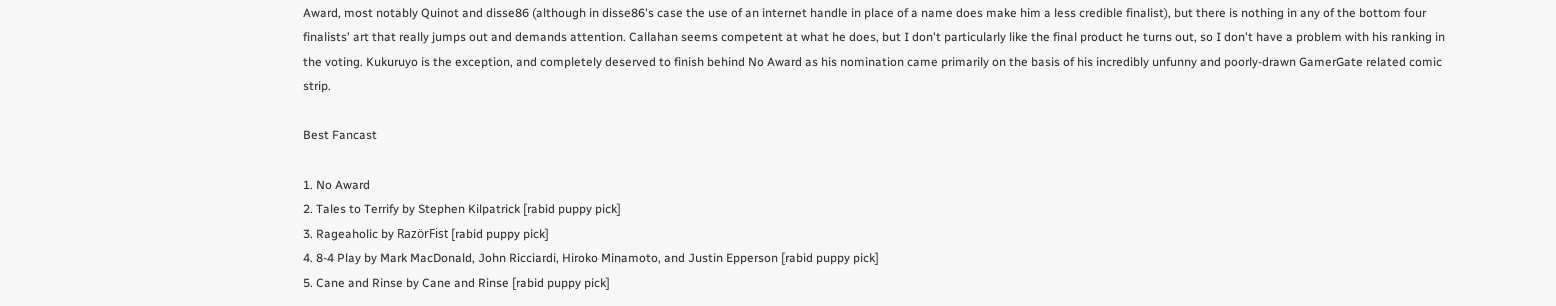Award, most notably Quinot and disse86 (although in disse86's case the use of an internet handle in place of a name does make him a less credible finalist), but there is nothing in any of the bottom four finalists' art that really jumps out and demands attention. Callahan seems competent at what he does, but I don't particularly like the final product he turns out, so I don't have a problem with his ranking in the voting. Kukuruyo is the exception, and completely deserved to finish behind No Award as his nomination came primarily on the basis of his incredibly unfunny and poorly-drawn GamerGate related comic strip.

Best Fancast

1. No Award
2. Tales to Terrify by Stephen Kilpatrick [rabid puppy pick]
3. Rageaholic by RazörFist [rabid puppy pick]
4. 8-4 Play by Mark MacDonald, John Ricciardi, Hiroko Minamoto, and Justin Epperson [rabid puppy pick]
5. Cane and Rinse by Cane and Rinse [rabid puppy pick]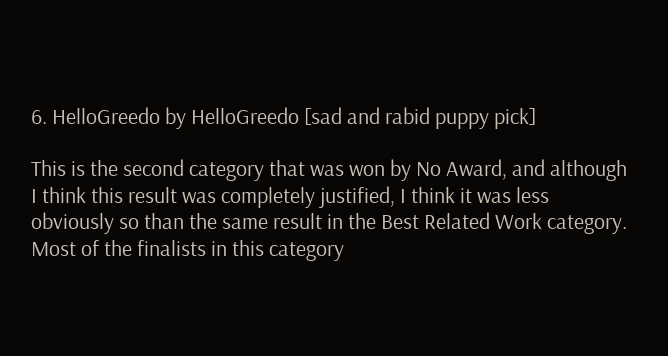6. HelloGreedo by HelloGreedo [sad and rabid puppy pick]

This is the second category that was won by No Award, and although I think this result was completely justified, I think it was less obviously so than the same result in the Best Related Work category. Most of the finalists in this category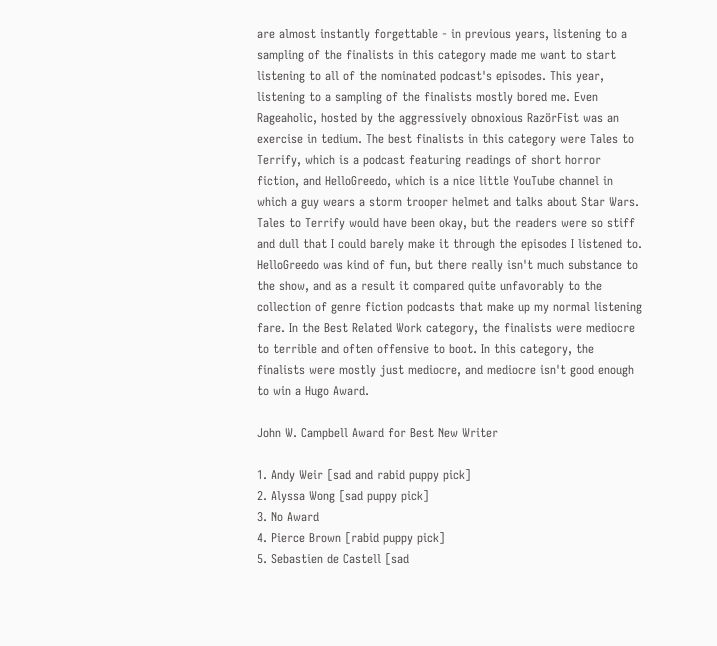are almost instantly forgettable - in previous years, listening to a sampling of the finalists in this category made me want to start listening to all of the nominated podcast's episodes. This year, listening to a sampling of the finalists mostly bored me. Even Rageaholic, hosted by the aggressively obnoxious RazörFist was an exercise in tedium. The best finalists in this category were Tales to Terrify, which is a podcast featuring readings of short horror fiction, and HelloGreedo, which is a nice little YouTube channel in which a guy wears a storm trooper helmet and talks about Star Wars. Tales to Terrify would have been okay, but the readers were so stiff and dull that I could barely make it through the episodes I listened to. HelloGreedo was kind of fun, but there really isn't much substance to the show, and as a result it compared quite unfavorably to the collection of genre fiction podcasts that make up my normal listening fare. In the Best Related Work category, the finalists were mediocre to terrible and often offensive to boot. In this category, the finalists were mostly just mediocre, and mediocre isn't good enough to win a Hugo Award.

John W. Campbell Award for Best New Writer

1. Andy Weir [sad and rabid puppy pick]
2. Alyssa Wong [sad puppy pick]
3. No Award
4. Pierce Brown [rabid puppy pick]
5. Sebastien de Castell [sad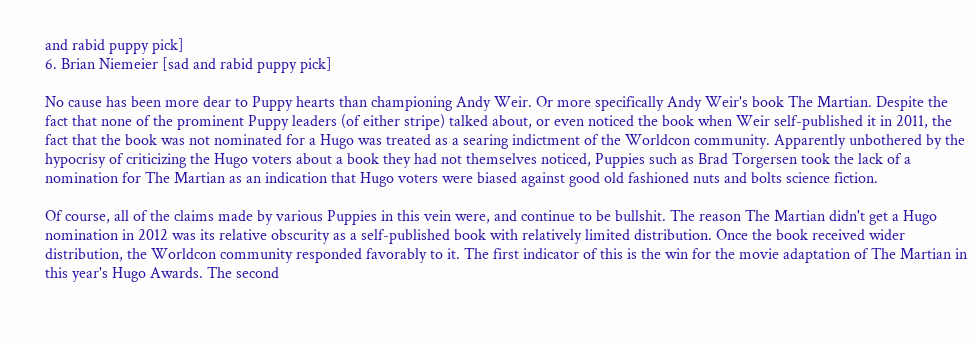and rabid puppy pick]
6. Brian Niemeier [sad and rabid puppy pick]

No cause has been more dear to Puppy hearts than championing Andy Weir. Or more specifically Andy Weir's book The Martian. Despite the fact that none of the prominent Puppy leaders (of either stripe) talked about, or even noticed the book when Weir self-published it in 2011, the fact that the book was not nominated for a Hugo was treated as a searing indictment of the Worldcon community. Apparently unbothered by the hypocrisy of criticizing the Hugo voters about a book they had not themselves noticed, Puppies such as Brad Torgersen took the lack of a nomination for The Martian as an indication that Hugo voters were biased against good old fashioned nuts and bolts science fiction.

Of course, all of the claims made by various Puppies in this vein were, and continue to be bullshit. The reason The Martian didn't get a Hugo nomination in 2012 was its relative obscurity as a self-published book with relatively limited distribution. Once the book received wider distribution, the Worldcon community responded favorably to it. The first indicator of this is the win for the movie adaptation of The Martian in this year's Hugo Awards. The second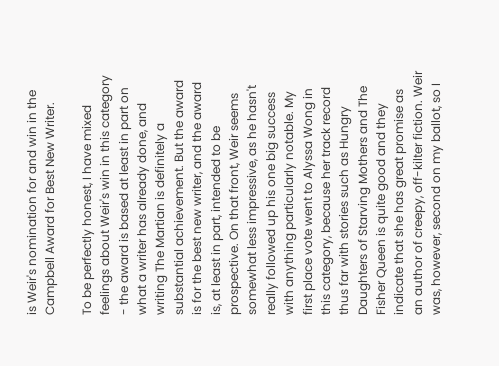is Weir's nomination for and win in the Campbell Award for Best New Writer.

To be perfectly honest, I have mixed feelings about Weir's win in this category - the award is based at least in part on what a writer has already done, and writing The Martian is definitely a substantial achievement. But the award is for the best new writer, and the award is, at least in part, intended to be prospective. On that front, Weir seems somewhat less impressive, as he hasn't really followed up his one big success with anything particularly notable. My first place vote went to Alyssa Wong in this category, because her track record thus far with stories such as Hungry Daughters of Starving Mothers and The Fisher Queen is quite good and they indicate that she has great promise as an author of creepy, off-kilter fiction. Weir was, however, second on my ballot, so I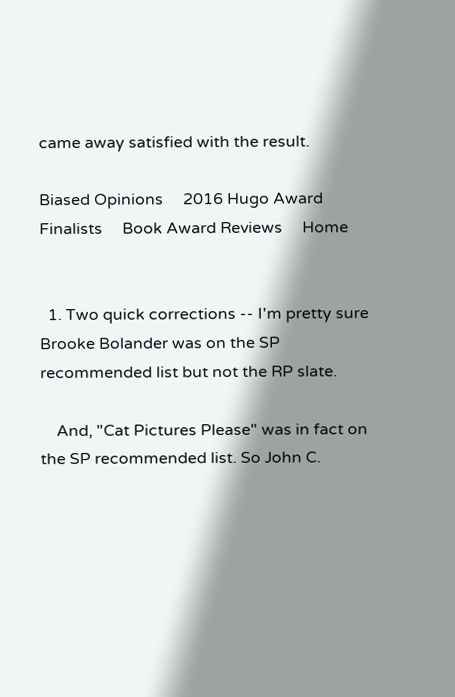came away satisfied with the result.

Biased Opinions     2016 Hugo Award Finalists     Book Award Reviews     Home


  1. Two quick corrections -- I'm pretty sure Brooke Bolander was on the SP recommended list but not the RP slate.

    And, "Cat Pictures Please" was in fact on the SP recommended list. So John C.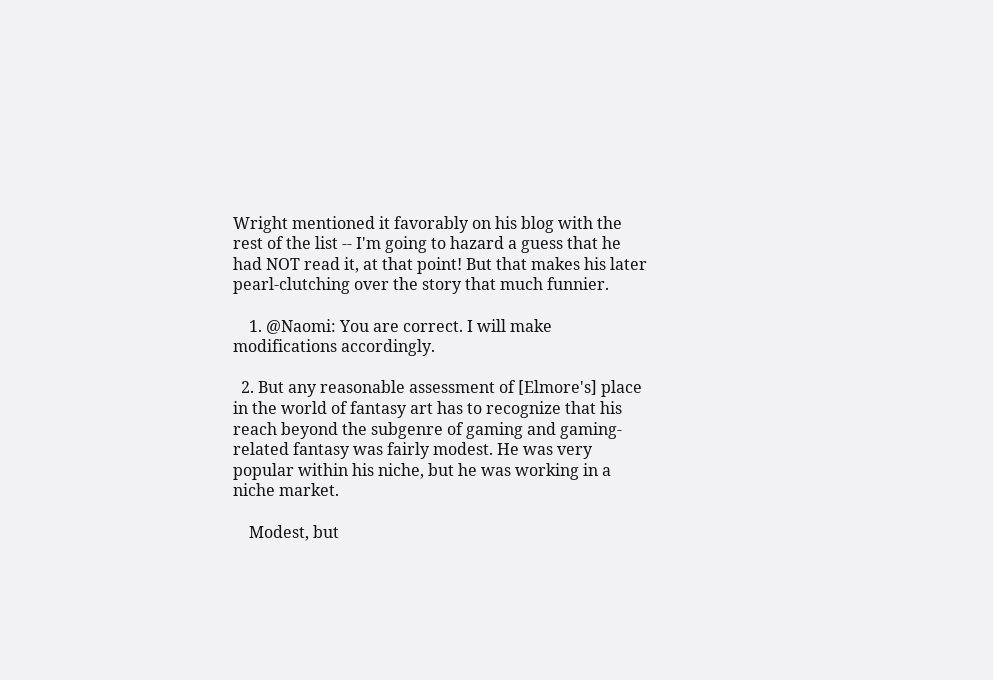Wright mentioned it favorably on his blog with the rest of the list -- I'm going to hazard a guess that he had NOT read it, at that point! But that makes his later pearl-clutching over the story that much funnier.

    1. @Naomi: You are correct. I will make modifications accordingly.

  2. But any reasonable assessment of [Elmore's] place in the world of fantasy art has to recognize that his reach beyond the subgenre of gaming and gaming-related fantasy was fairly modest. He was very popular within his niche, but he was working in a niche market.

    Modest, but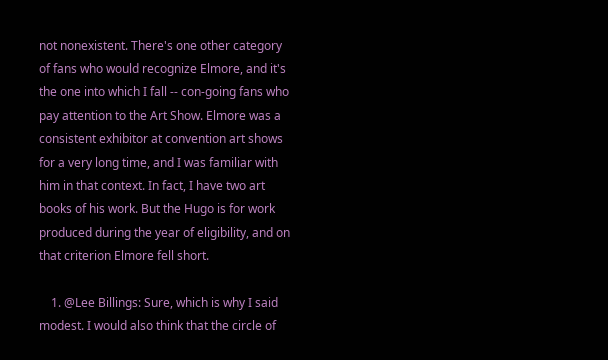not nonexistent. There's one other category of fans who would recognize Elmore, and it's the one into which I fall -- con-going fans who pay attention to the Art Show. Elmore was a consistent exhibitor at convention art shows for a very long time, and I was familiar with him in that context. In fact, I have two art books of his work. But the Hugo is for work produced during the year of eligibility, and on that criterion Elmore fell short.

    1. @Lee Billings: Sure, which is why I said modest. I would also think that the circle of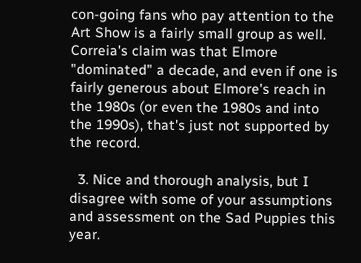con-going fans who pay attention to the Art Show is a fairly small group as well. Correia's claim was that Elmore "dominated" a decade, and even if one is fairly generous about Elmore's reach in the 1980s (or even the 1980s and into the 1990s), that's just not supported by the record.

  3. Nice and thorough analysis, but I disagree with some of your assumptions and assessment on the Sad Puppies this year.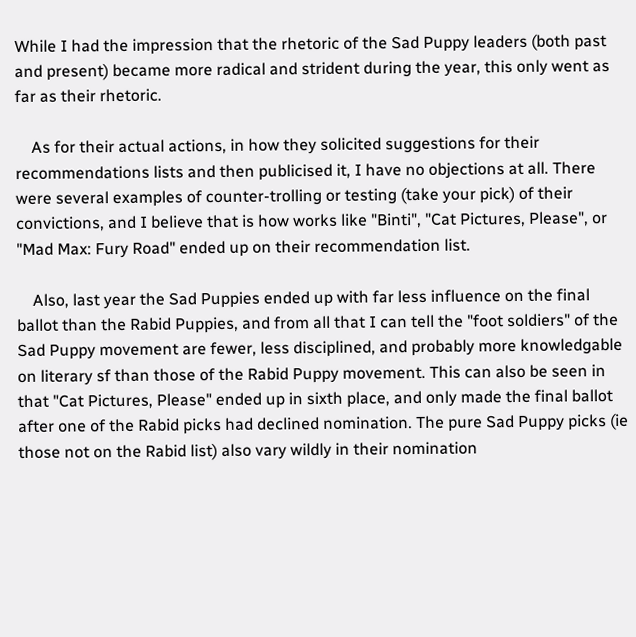While I had the impression that the rhetoric of the Sad Puppy leaders (both past and present) became more radical and strident during the year, this only went as far as their rhetoric.

    As for their actual actions, in how they solicited suggestions for their recommendations lists and then publicised it, I have no objections at all. There were several examples of counter-trolling or testing (take your pick) of their convictions, and I believe that is how works like "Binti", "Cat Pictures, Please", or "Mad Max: Fury Road" ended up on their recommendation list.

    Also, last year the Sad Puppies ended up with far less influence on the final ballot than the Rabid Puppies, and from all that I can tell the "foot soldiers" of the Sad Puppy movement are fewer, less disciplined, and probably more knowledgable on literary sf than those of the Rabid Puppy movement. This can also be seen in that "Cat Pictures, Please" ended up in sixth place, and only made the final ballot after one of the Rabid picks had declined nomination. The pure Sad Puppy picks (ie those not on the Rabid list) also vary wildly in their nomination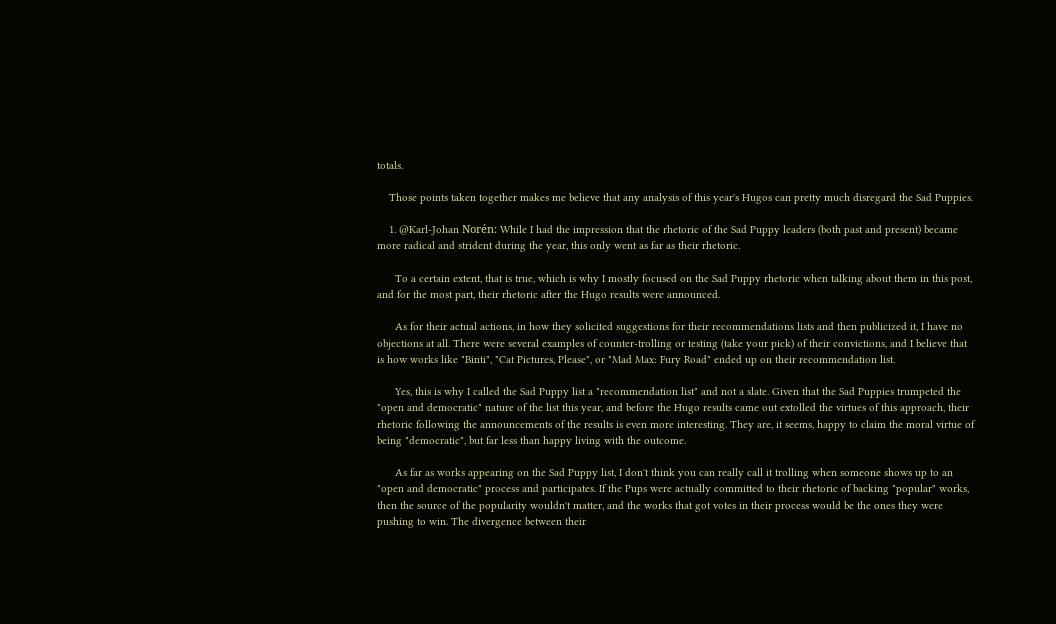totals.

    Those points taken together makes me believe that any analysis of this year's Hugos can pretty much disregard the Sad Puppies.

    1. @Karl-Johan Norén: While I had the impression that the rhetoric of the Sad Puppy leaders (both past and present) became more radical and strident during the year, this only went as far as their rhetoric.

      To a certain extent, that is true, which is why I mostly focused on the Sad Puppy rhetoric when talking about them in this post, and for the most part, their rhetoric after the Hugo results were announced.

      As for their actual actions, in how they solicited suggestions for their recommendations lists and then publicized it, I have no objections at all. There were several examples of counter-trolling or testing (take your pick) of their convictions, and I believe that is how works like "Binti", "Cat Pictures, Please", or "Mad Max: Fury Road" ended up on their recommendation list.

      Yes, this is why I called the Sad Puppy list a "recommendation list" and not a slate. Given that the Sad Puppies trumpeted the "open and democratic" nature of the list this year, and before the Hugo results came out extolled the virtues of this approach, their rhetoric following the announcements of the results is even more interesting. They are, it seems, happy to claim the moral virtue of being "democratic", but far less than happy living with the outcome.

      As far as works appearing on the Sad Puppy list, I don't think you can really call it trolling when someone shows up to an "open and democratic" process and participates. If the Pups were actually committed to their rhetoric of backing "popular" works, then the source of the popularity wouldn't matter, and the works that got votes in their process would be the ones they were pushing to win. The divergence between their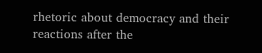rhetoric about democracy and their reactions after the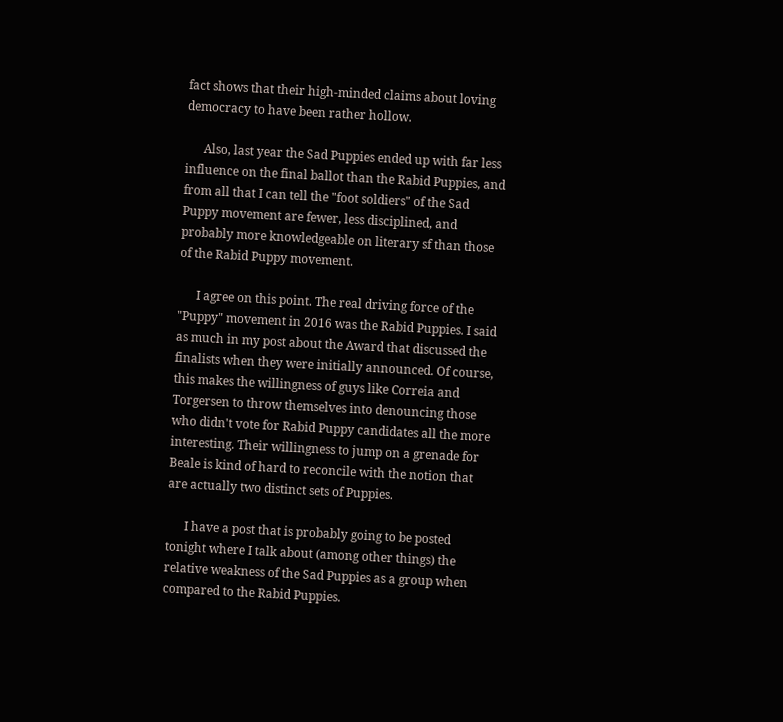fact shows that their high-minded claims about loving democracy to have been rather hollow.

      Also, last year the Sad Puppies ended up with far less influence on the final ballot than the Rabid Puppies, and from all that I can tell the "foot soldiers" of the Sad Puppy movement are fewer, less disciplined, and probably more knowledgeable on literary sf than those of the Rabid Puppy movement.

      I agree on this point. The real driving force of the "Puppy" movement in 2016 was the Rabid Puppies. I said as much in my post about the Award that discussed the finalists when they were initially announced. Of course, this makes the willingness of guys like Correia and Torgersen to throw themselves into denouncing those who didn't vote for Rabid Puppy candidates all the more interesting. Their willingness to jump on a grenade for Beale is kind of hard to reconcile with the notion that are actually two distinct sets of Puppies.

      I have a post that is probably going to be posted tonight where I talk about (among other things) the relative weakness of the Sad Puppies as a group when compared to the Rabid Puppies.